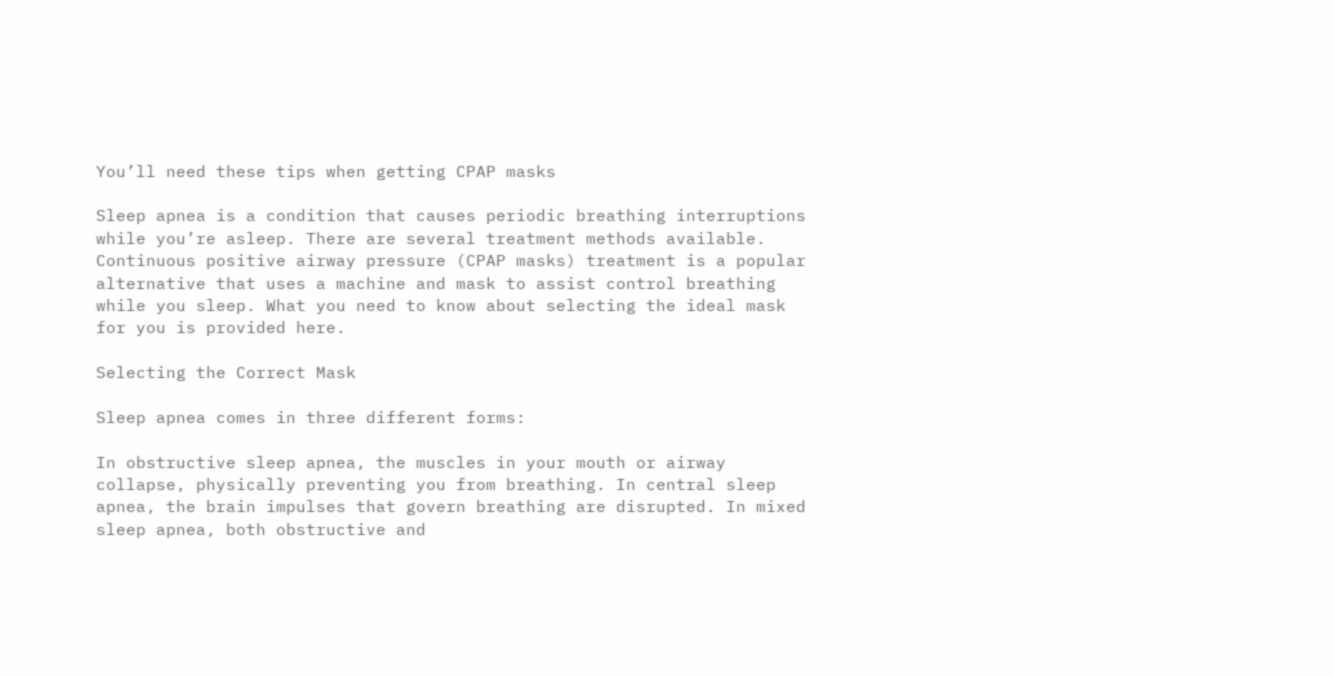You’ll need these tips when getting CPAP masks

Sleep apnea is a condition that causes periodic breathing interruptions while you’re asleep. There are several treatment methods available. Continuous positive airway pressure (CPAP masks) treatment is a popular alternative that uses a machine and mask to assist control breathing while you sleep. What you need to know about selecting the ideal mask for you is provided here.

Selecting the Correct Mask

Sleep apnea comes in three different forms:

In obstructive sleep apnea, the muscles in your mouth or airway collapse, physically preventing you from breathing. In central sleep apnea, the brain impulses that govern breathing are disrupted. In mixed sleep apnea, both obstructive and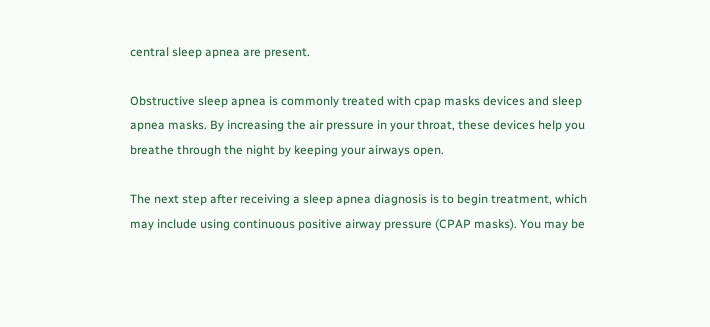central sleep apnea are present.

Obstructive sleep apnea is commonly treated with cpap masks devices and sleep apnea masks. By increasing the air pressure in your throat, these devices help you breathe through the night by keeping your airways open.

The next step after receiving a sleep apnea diagnosis is to begin treatment, which may include using continuous positive airway pressure (CPAP masks). You may be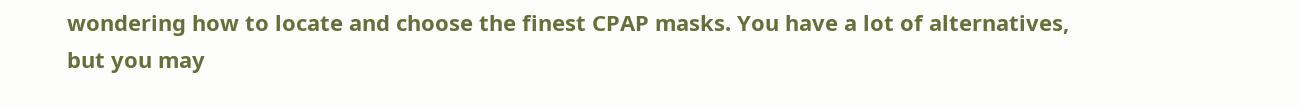wondering how to locate and choose the finest CPAP masks. You have a lot of alternatives, but you may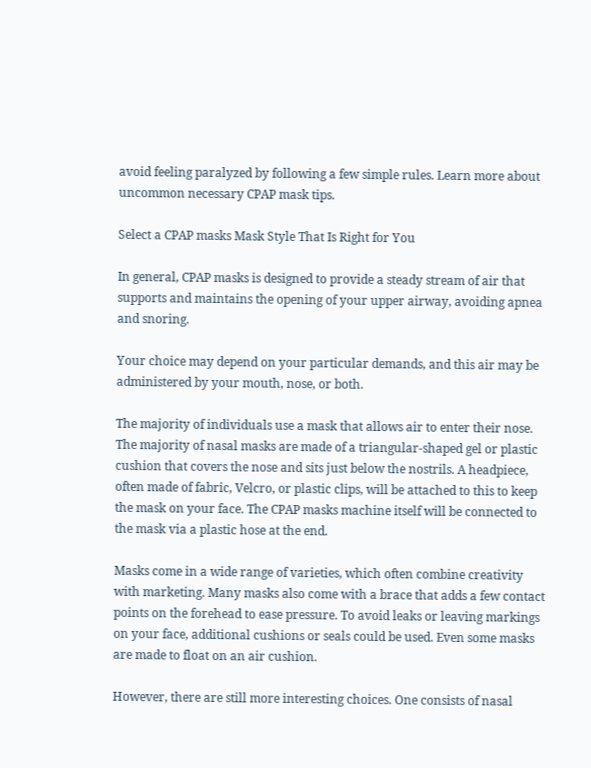avoid feeling paralyzed by following a few simple rules. Learn more about uncommon necessary CPAP mask tips.

Select a CPAP masks Mask Style That Is Right for You

In general, CPAP masks is designed to provide a steady stream of air that supports and maintains the opening of your upper airway, avoiding apnea and snoring.

Your choice may depend on your particular demands, and this air may be administered by your mouth, nose, or both.

The majority of individuals use a mask that allows air to enter their nose. The majority of nasal masks are made of a triangular-shaped gel or plastic cushion that covers the nose and sits just below the nostrils. A headpiece, often made of fabric, Velcro, or plastic clips, will be attached to this to keep the mask on your face. The CPAP masks machine itself will be connected to the mask via a plastic hose at the end.

Masks come in a wide range of varieties, which often combine creativity with marketing. Many masks also come with a brace that adds a few contact points on the forehead to ease pressure. To avoid leaks or leaving markings on your face, additional cushions or seals could be used. Even some masks are made to float on an air cushion.

However, there are still more interesting choices. One consists of nasal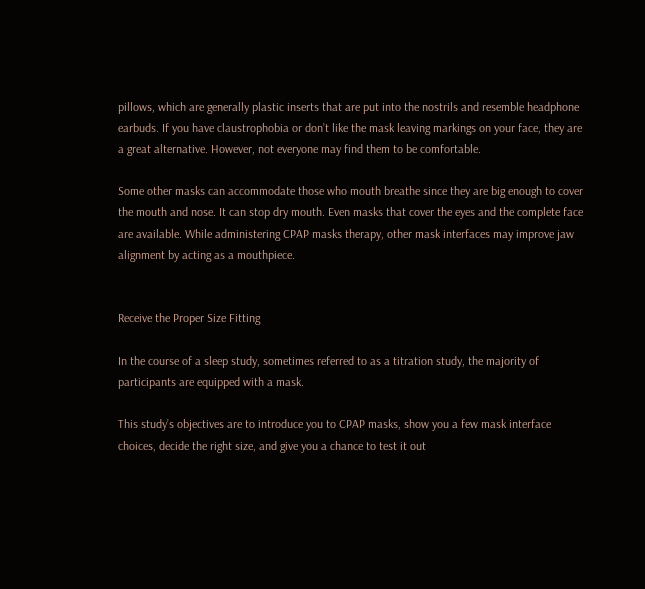pillows, which are generally plastic inserts that are put into the nostrils and resemble headphone earbuds. If you have claustrophobia or don’t like the mask leaving markings on your face, they are a great alternative. However, not everyone may find them to be comfortable.

Some other masks can accommodate those who mouth breathe since they are big enough to cover the mouth and nose. It can stop dry mouth. Even masks that cover the eyes and the complete face are available. While administering CPAP masks therapy, other mask interfaces may improve jaw alignment by acting as a mouthpiece.


Receive the Proper Size Fitting

In the course of a sleep study, sometimes referred to as a titration study, the majority of participants are equipped with a mask.

This study’s objectives are to introduce you to CPAP masks, show you a few mask interface choices, decide the right size, and give you a chance to test it out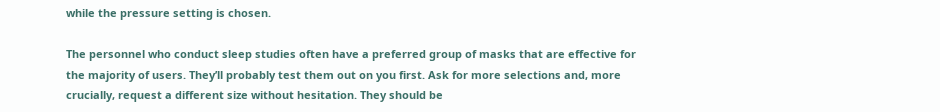while the pressure setting is chosen.

The personnel who conduct sleep studies often have a preferred group of masks that are effective for the majority of users. They’ll probably test them out on you first. Ask for more selections and, more crucially, request a different size without hesitation. They should be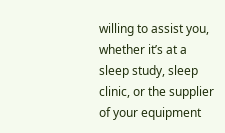willing to assist you, whether it’s at a sleep study, sleep clinic, or the supplier of your equipment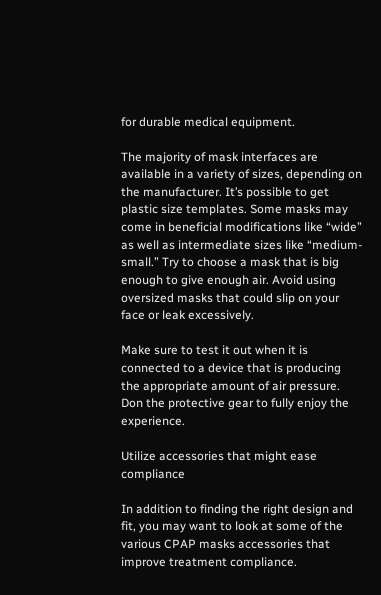for durable medical equipment.

The majority of mask interfaces are available in a variety of sizes, depending on the manufacturer. It’s possible to get plastic size templates. Some masks may come in beneficial modifications like “wide” as well as intermediate sizes like “medium-small.” Try to choose a mask that is big enough to give enough air. Avoid using oversized masks that could slip on your face or leak excessively.

Make sure to test it out when it is connected to a device that is producing the appropriate amount of air pressure. Don the protective gear to fully enjoy the experience.

Utilize accessories that might ease compliance

In addition to finding the right design and fit, you may want to look at some of the various CPAP masks accessories that improve treatment compliance.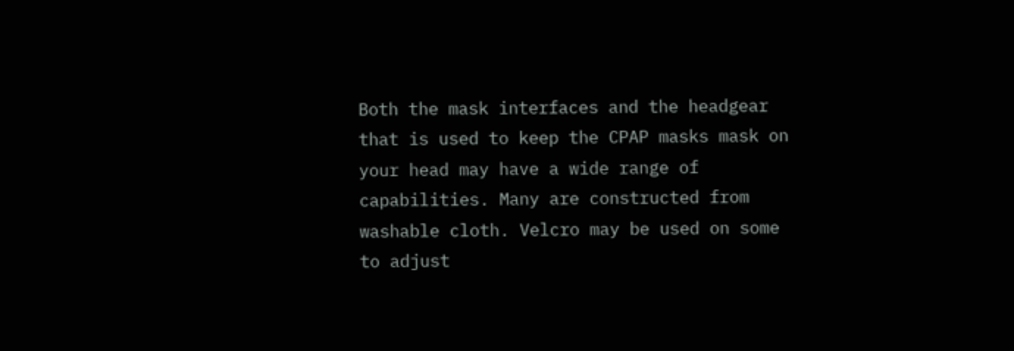Both the mask interfaces and the headgear that is used to keep the CPAP masks mask on your head may have a wide range of capabilities. Many are constructed from washable cloth. Velcro may be used on some to adjust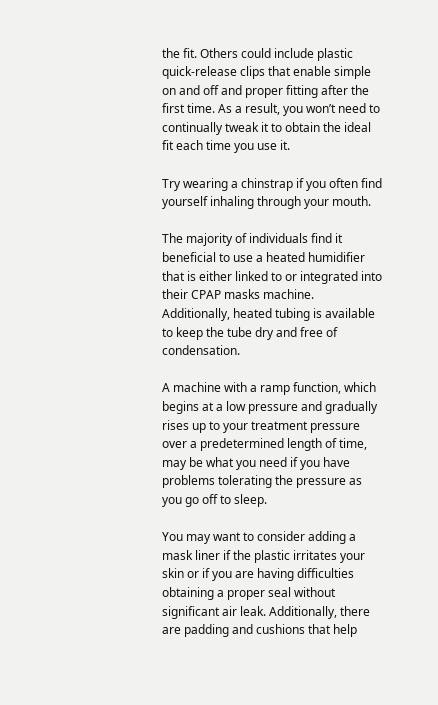the fit. Others could include plastic quick-release clips that enable simple on and off and proper fitting after the first time. As a result, you won’t need to continually tweak it to obtain the ideal fit each time you use it.

Try wearing a chinstrap if you often find yourself inhaling through your mouth.

The majority of individuals find it beneficial to use a heated humidifier that is either linked to or integrated into their CPAP masks machine. Additionally, heated tubing is available to keep the tube dry and free of condensation.

A machine with a ramp function, which begins at a low pressure and gradually rises up to your treatment pressure over a predetermined length of time, may be what you need if you have problems tolerating the pressure as you go off to sleep.

You may want to consider adding a mask liner if the plastic irritates your skin or if you are having difficulties obtaining a proper seal without significant air leak. Additionally, there are padding and cushions that help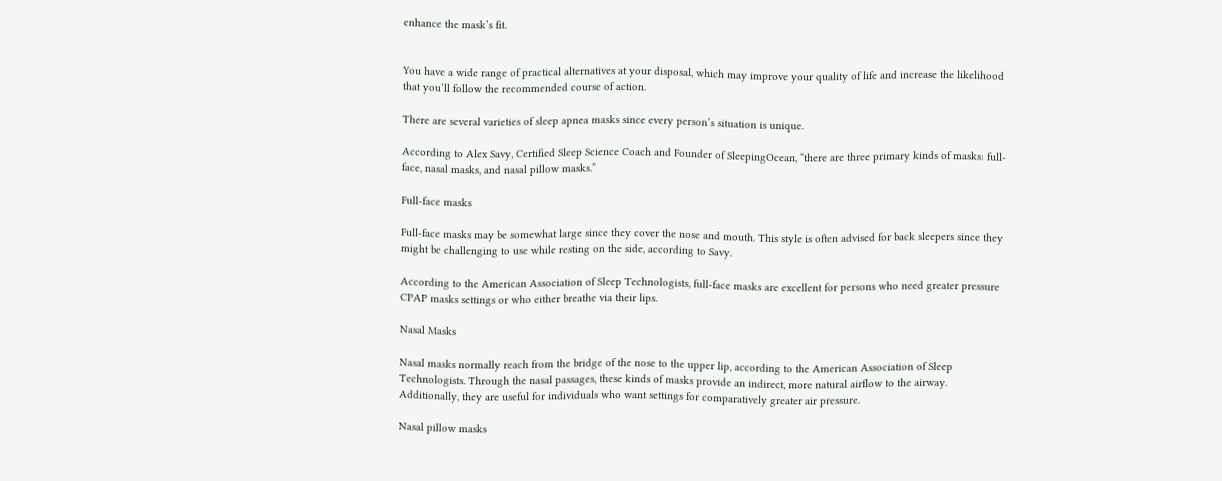enhance the mask’s fit.


You have a wide range of practical alternatives at your disposal, which may improve your quality of life and increase the likelihood that you’ll follow the recommended course of action.

There are several varieties of sleep apnea masks since every person’s situation is unique.

According to Alex Savy, Certified Sleep Science Coach and Founder of SleepingOcean, “there are three primary kinds of masks: full-face, nasal masks, and nasal pillow masks.”

Full-face masks

Full-face masks may be somewhat large since they cover the nose and mouth. This style is often advised for back sleepers since they might be challenging to use while resting on the side, according to Savy.

According to the American Association of Sleep Technologists, full-face masks are excellent for persons who need greater pressure CPAP masks settings or who either breathe via their lips.

Nasal Masks

Nasal masks normally reach from the bridge of the nose to the upper lip, according to the American Association of Sleep Technologists. Through the nasal passages, these kinds of masks provide an indirect, more natural airflow to the airway. Additionally, they are useful for individuals who want settings for comparatively greater air pressure.

Nasal pillow masks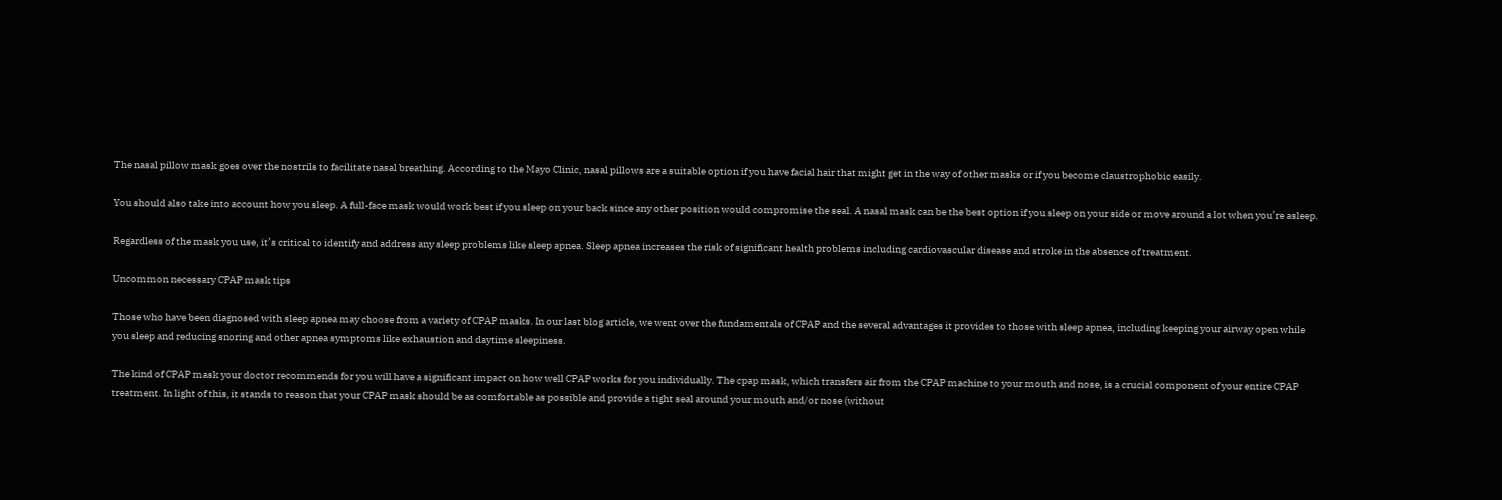The nasal pillow mask goes over the nostrils to facilitate nasal breathing. According to the Mayo Clinic, nasal pillows are a suitable option if you have facial hair that might get in the way of other masks or if you become claustrophobic easily.

You should also take into account how you sleep. A full-face mask would work best if you sleep on your back since any other position would compromise the seal. A nasal mask can be the best option if you sleep on your side or move around a lot when you’re asleep.

Regardless of the mask you use, it’s critical to identify and address any sleep problems like sleep apnea. Sleep apnea increases the risk of significant health problems including cardiovascular disease and stroke in the absence of treatment.

Uncommon necessary CPAP mask tips

Those who have been diagnosed with sleep apnea may choose from a variety of CPAP masks. In our last blog article, we went over the fundamentals of CPAP and the several advantages it provides to those with sleep apnea, including keeping your airway open while you sleep and reducing snoring and other apnea symptoms like exhaustion and daytime sleepiness.

The kind of CPAP mask your doctor recommends for you will have a significant impact on how well CPAP works for you individually. The cpap mask, which transfers air from the CPAP machine to your mouth and nose, is a crucial component of your entire CPAP treatment. In light of this, it stands to reason that your CPAP mask should be as comfortable as possible and provide a tight seal around your mouth and/or nose (without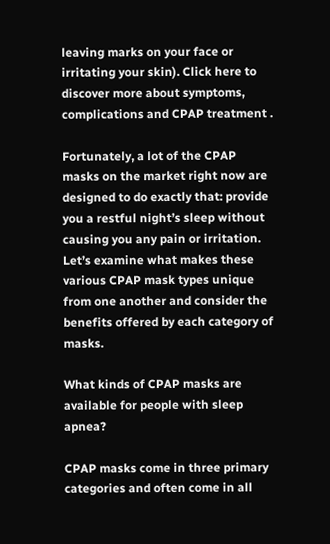leaving marks on your face or irritating your skin). Click here to discover more about symptoms, complications and CPAP treatment .

Fortunately, a lot of the CPAP masks on the market right now are designed to do exactly that: provide you a restful night’s sleep without causing you any pain or irritation. Let’s examine what makes these various CPAP mask types unique from one another and consider the benefits offered by each category of masks.

What kinds of CPAP masks are available for people with sleep apnea?

CPAP masks come in three primary categories and often come in all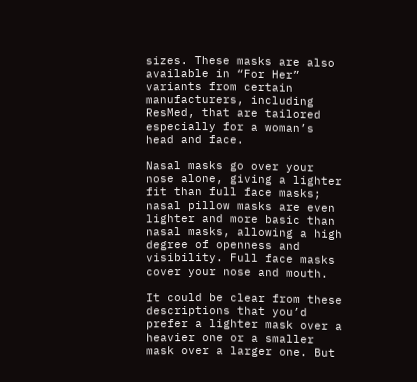sizes. These masks are also available in “For Her” variants from certain manufacturers, including ResMed, that are tailored especially for a woman’s head and face.

Nasal masks go over your nose alone, giving a lighter fit than full face masks; nasal pillow masks are even lighter and more basic than nasal masks, allowing a high degree of openness and visibility. Full face masks cover your nose and mouth.

It could be clear from these descriptions that you’d prefer a lighter mask over a heavier one or a smaller mask over a larger one. But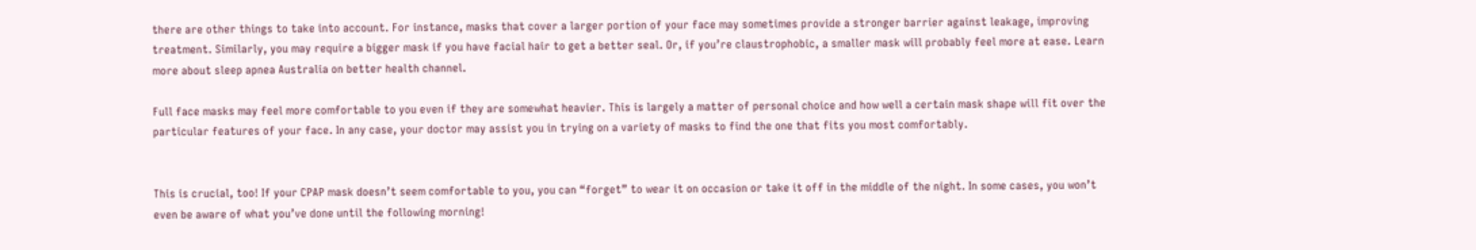there are other things to take into account. For instance, masks that cover a larger portion of your face may sometimes provide a stronger barrier against leakage, improving treatment. Similarly, you may require a bigger mask if you have facial hair to get a better seal. Or, if you’re claustrophobic, a smaller mask will probably feel more at ease. Learn more about sleep apnea Australia on better health channel.

Full face masks may feel more comfortable to you even if they are somewhat heavier. This is largely a matter of personal choice and how well a certain mask shape will fit over the particular features of your face. In any case, your doctor may assist you in trying on a variety of masks to find the one that fits you most comfortably.


This is crucial, too! If your CPAP mask doesn’t seem comfortable to you, you can “forget” to wear it on occasion or take it off in the middle of the night. In some cases, you won’t even be aware of what you’ve done until the following morning!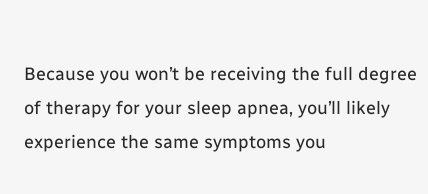Because you won’t be receiving the full degree of therapy for your sleep apnea, you’ll likely experience the same symptoms you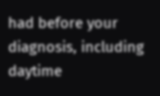had before your diagnosis, including daytime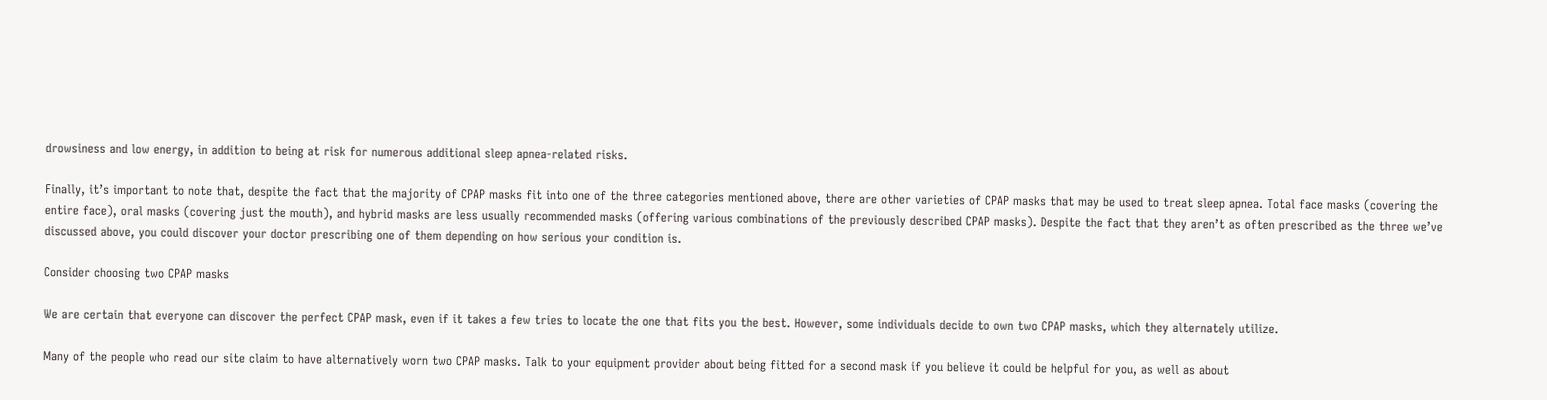drowsiness and low energy, in addition to being at risk for numerous additional sleep apnea-related risks.

Finally, it’s important to note that, despite the fact that the majority of CPAP masks fit into one of the three categories mentioned above, there are other varieties of CPAP masks that may be used to treat sleep apnea. Total face masks (covering the entire face), oral masks (covering just the mouth), and hybrid masks are less usually recommended masks (offering various combinations of the previously described CPAP masks). Despite the fact that they aren’t as often prescribed as the three we’ve discussed above, you could discover your doctor prescribing one of them depending on how serious your condition is.

Consider choosing two CPAP masks

We are certain that everyone can discover the perfect CPAP mask, even if it takes a few tries to locate the one that fits you the best. However, some individuals decide to own two CPAP masks, which they alternately utilize.

Many of the people who read our site claim to have alternatively worn two CPAP masks. Talk to your equipment provider about being fitted for a second mask if you believe it could be helpful for you, as well as about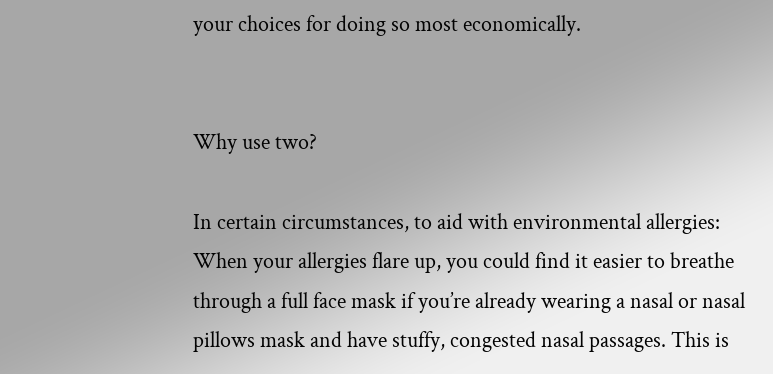your choices for doing so most economically.


Why use two?

In certain circumstances, to aid with environmental allergies: When your allergies flare up, you could find it easier to breathe through a full face mask if you’re already wearing a nasal or nasal pillows mask and have stuffy, congested nasal passages. This is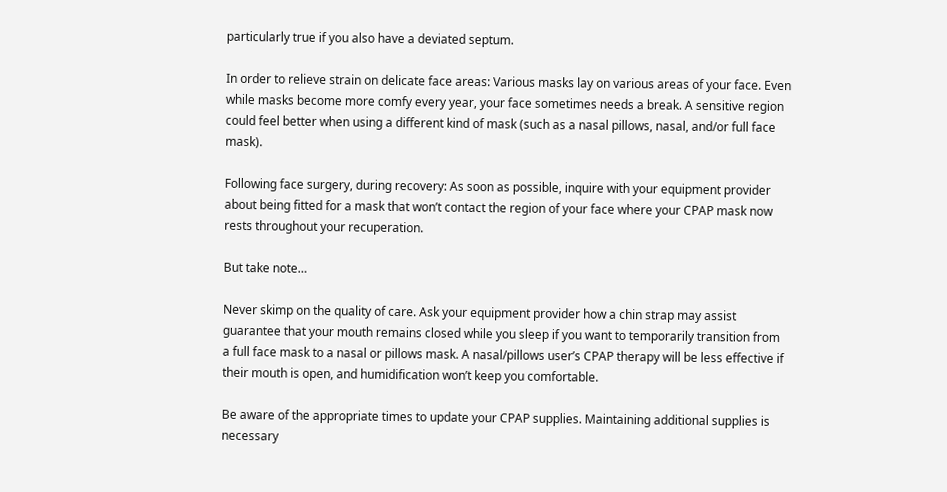particularly true if you also have a deviated septum.

In order to relieve strain on delicate face areas: Various masks lay on various areas of your face. Even while masks become more comfy every year, your face sometimes needs a break. A sensitive region could feel better when using a different kind of mask (such as a nasal pillows, nasal, and/or full face mask).

Following face surgery, during recovery: As soon as possible, inquire with your equipment provider about being fitted for a mask that won’t contact the region of your face where your CPAP mask now rests throughout your recuperation.

But take note…

Never skimp on the quality of care. Ask your equipment provider how a chin strap may assist guarantee that your mouth remains closed while you sleep if you want to temporarily transition from a full face mask to a nasal or pillows mask. A nasal/pillows user’s CPAP therapy will be less effective if their mouth is open, and humidification won’t keep you comfortable.

Be aware of the appropriate times to update your CPAP supplies. Maintaining additional supplies is necessary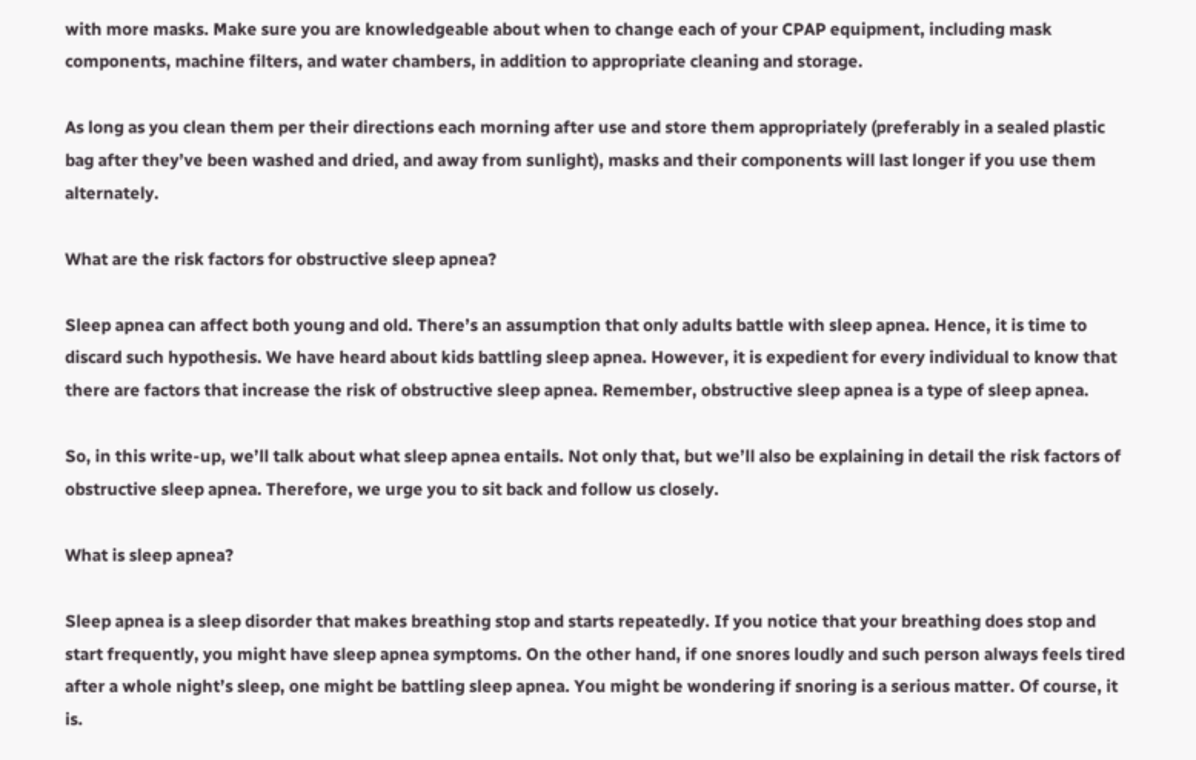with more masks. Make sure you are knowledgeable about when to change each of your CPAP equipment, including mask components, machine filters, and water chambers, in addition to appropriate cleaning and storage.

As long as you clean them per their directions each morning after use and store them appropriately (preferably in a sealed plastic bag after they’ve been washed and dried, and away from sunlight), masks and their components will last longer if you use them alternately.

What are the risk factors for obstructive sleep apnea?

Sleep apnea can affect both young and old. There’s an assumption that only adults battle with sleep apnea. Hence, it is time to discard such hypothesis. We have heard about kids battling sleep apnea. However, it is expedient for every individual to know that there are factors that increase the risk of obstructive sleep apnea. Remember, obstructive sleep apnea is a type of sleep apnea.

So, in this write-up, we’ll talk about what sleep apnea entails. Not only that, but we’ll also be explaining in detail the risk factors of obstructive sleep apnea. Therefore, we urge you to sit back and follow us closely.

What is sleep apnea?

Sleep apnea is a sleep disorder that makes breathing stop and starts repeatedly. If you notice that your breathing does stop and start frequently, you might have sleep apnea symptoms. On the other hand, if one snores loudly and such person always feels tired after a whole night’s sleep, one might be battling sleep apnea. You might be wondering if snoring is a serious matter. Of course, it is.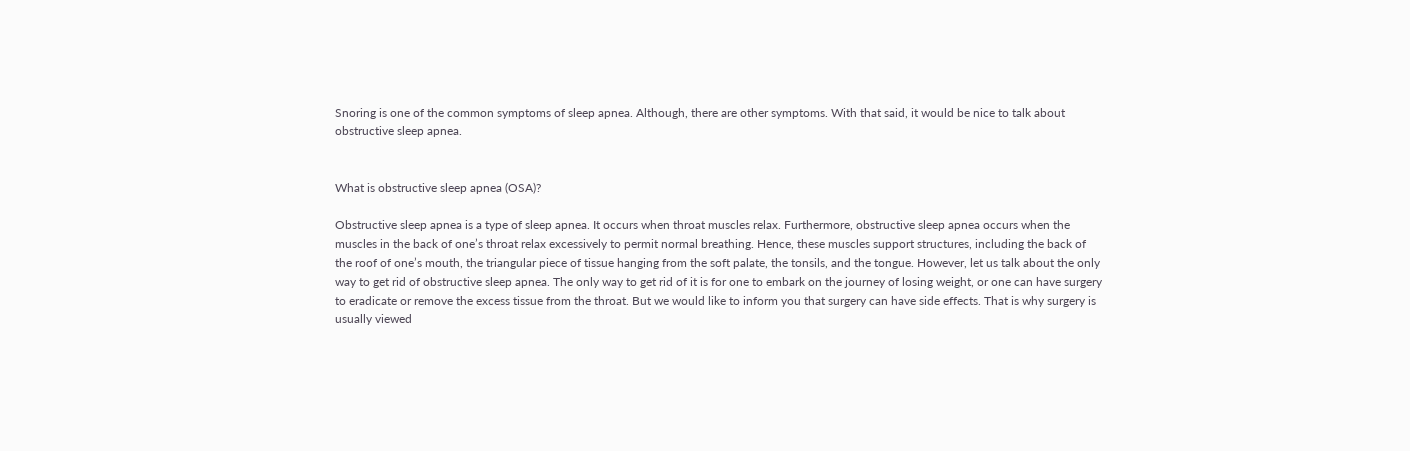Snoring is one of the common symptoms of sleep apnea. Although, there are other symptoms. With that said, it would be nice to talk about obstructive sleep apnea.


What is obstructive sleep apnea (OSA)?

Obstructive sleep apnea is a type of sleep apnea. It occurs when throat muscles relax. Furthermore, obstructive sleep apnea occurs when the muscles in the back of one’s throat relax excessively to permit normal breathing. Hence, these muscles support structures, including the back of the roof of one’s mouth, the triangular piece of tissue hanging from the soft palate, the tonsils, and the tongue. However, let us talk about the only way to get rid of obstructive sleep apnea. The only way to get rid of it is for one to embark on the journey of losing weight, or one can have surgery to eradicate or remove the excess tissue from the throat. But we would like to inform you that surgery can have side effects. That is why surgery is usually viewed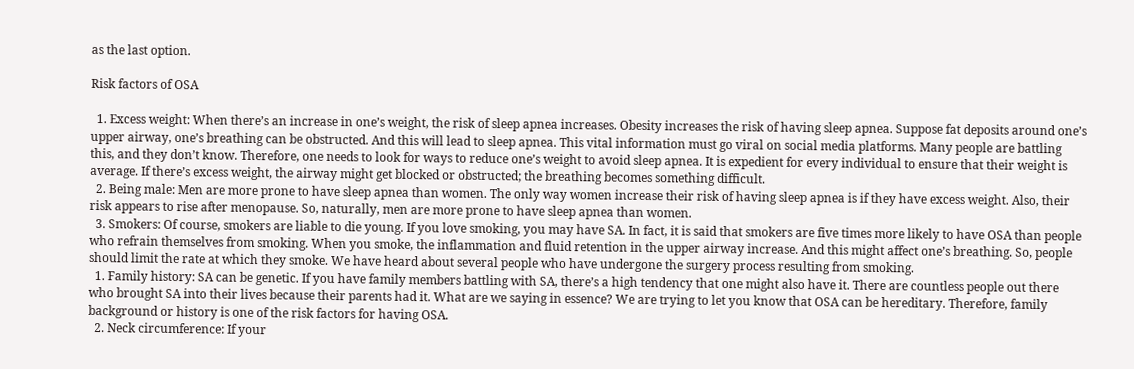as the last option.

Risk factors of OSA

  1. Excess weight: When there’s an increase in one’s weight, the risk of sleep apnea increases. Obesity increases the risk of having sleep apnea. Suppose fat deposits around one’s upper airway, one’s breathing can be obstructed. And this will lead to sleep apnea. This vital information must go viral on social media platforms. Many people are battling this, and they don’t know. Therefore, one needs to look for ways to reduce one’s weight to avoid sleep apnea. It is expedient for every individual to ensure that their weight is average. If there’s excess weight, the airway might get blocked or obstructed; the breathing becomes something difficult.
  2. Being male: Men are more prone to have sleep apnea than women. The only way women increase their risk of having sleep apnea is if they have excess weight. Also, their risk appears to rise after menopause. So, naturally, men are more prone to have sleep apnea than women.
  3. Smokers: Of course, smokers are liable to die young. If you love smoking, you may have SA. In fact, it is said that smokers are five times more likely to have OSA than people who refrain themselves from smoking. When you smoke, the inflammation and fluid retention in the upper airway increase. And this might affect one’s breathing. So, people should limit the rate at which they smoke. We have heard about several people who have undergone the surgery process resulting from smoking.
  1. Family history: SA can be genetic. If you have family members battling with SA, there’s a high tendency that one might also have it. There are countless people out there who brought SA into their lives because their parents had it. What are we saying in essence? We are trying to let you know that OSA can be hereditary. Therefore, family background or history is one of the risk factors for having OSA.
  2. Neck circumference: If your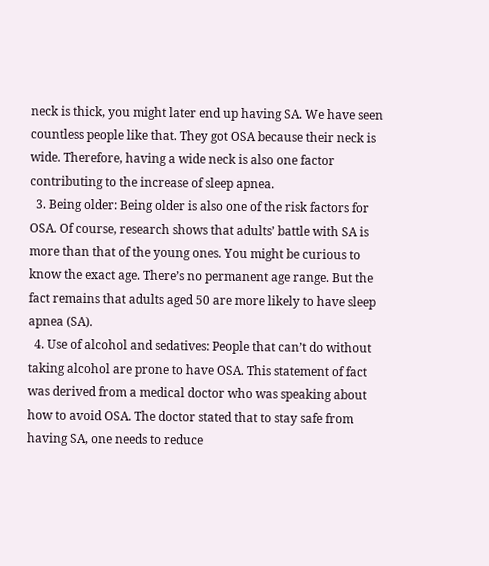neck is thick, you might later end up having SA. We have seen countless people like that. They got OSA because their neck is wide. Therefore, having a wide neck is also one factor contributing to the increase of sleep apnea.
  3. Being older: Being older is also one of the risk factors for OSA. Of course, research shows that adults’ battle with SA is more than that of the young ones. You might be curious to know the exact age. There’s no permanent age range. But the fact remains that adults aged 50 are more likely to have sleep apnea (SA).
  4. Use of alcohol and sedatives: People that can’t do without taking alcohol are prone to have OSA. This statement of fact was derived from a medical doctor who was speaking about how to avoid OSA. The doctor stated that to stay safe from having SA, one needs to reduce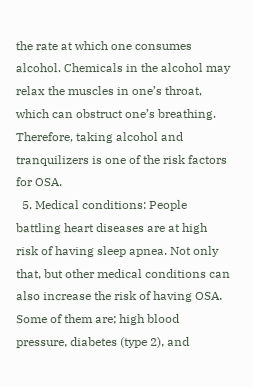the rate at which one consumes alcohol. Chemicals in the alcohol may relax the muscles in one’s throat, which can obstruct one’s breathing. Therefore, taking alcohol and tranquilizers is one of the risk factors for OSA.
  5. Medical conditions: People battling heart diseases are at high risk of having sleep apnea. Not only that, but other medical conditions can also increase the risk of having OSA. Some of them are; high blood pressure, diabetes (type 2), and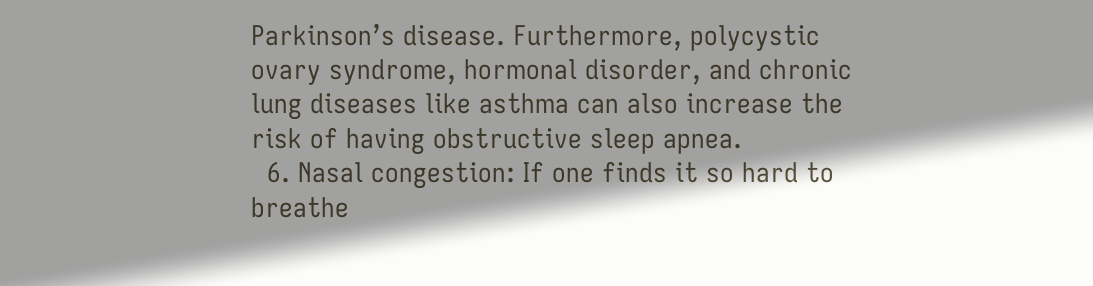Parkinson’s disease. Furthermore, polycystic ovary syndrome, hormonal disorder, and chronic lung diseases like asthma can also increase the risk of having obstructive sleep apnea.
  6. Nasal congestion: If one finds it so hard to breathe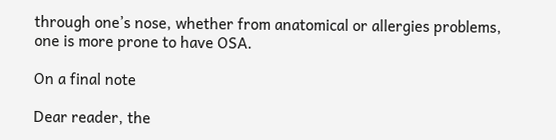through one’s nose, whether from anatomical or allergies problems, one is more prone to have OSA.

On a final note

Dear reader, the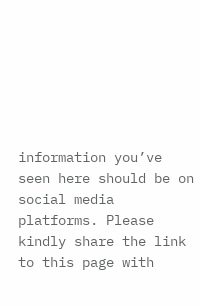information you’ve seen here should be on social media platforms. Please kindly share the link to this page with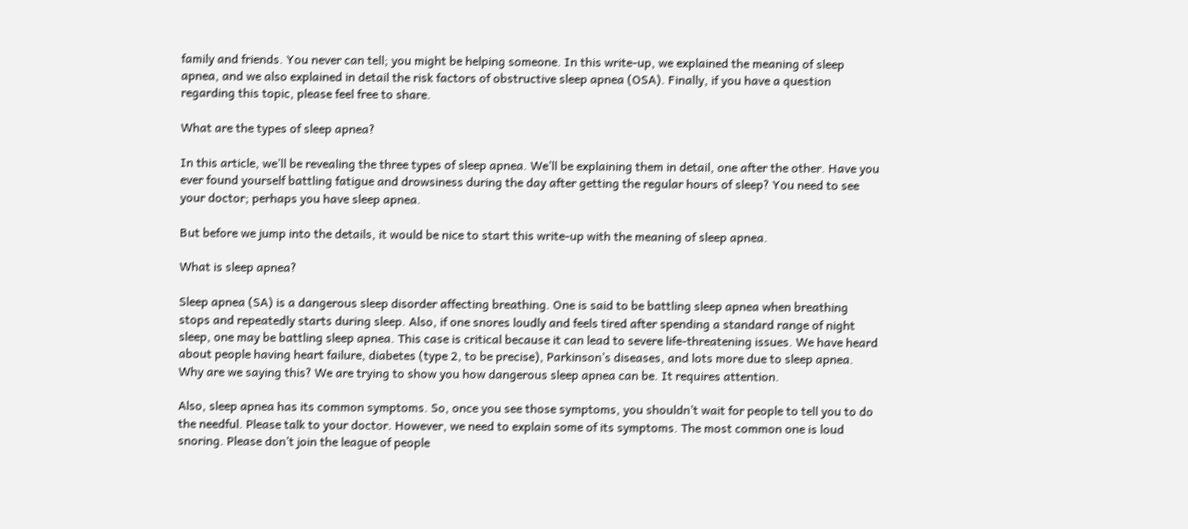family and friends. You never can tell; you might be helping someone. In this write-up, we explained the meaning of sleep apnea, and we also explained in detail the risk factors of obstructive sleep apnea (OSA). Finally, if you have a question regarding this topic, please feel free to share.

What are the types of sleep apnea?

In this article, we’ll be revealing the three types of sleep apnea. We’ll be explaining them in detail, one after the other. Have you ever found yourself battling fatigue and drowsiness during the day after getting the regular hours of sleep? You need to see your doctor; perhaps you have sleep apnea.

But before we jump into the details, it would be nice to start this write-up with the meaning of sleep apnea.

What is sleep apnea?

Sleep apnea (SA) is a dangerous sleep disorder affecting breathing. One is said to be battling sleep apnea when breathing stops and repeatedly starts during sleep. Also, if one snores loudly and feels tired after spending a standard range of night sleep, one may be battling sleep apnea. This case is critical because it can lead to severe life-threatening issues. We have heard about people having heart failure, diabetes (type 2, to be precise), Parkinson’s diseases, and lots more due to sleep apnea. Why are we saying this? We are trying to show you how dangerous sleep apnea can be. It requires attention.

Also, sleep apnea has its common symptoms. So, once you see those symptoms, you shouldn’t wait for people to tell you to do the needful. Please talk to your doctor. However, we need to explain some of its symptoms. The most common one is loud snoring. Please don’t join the league of people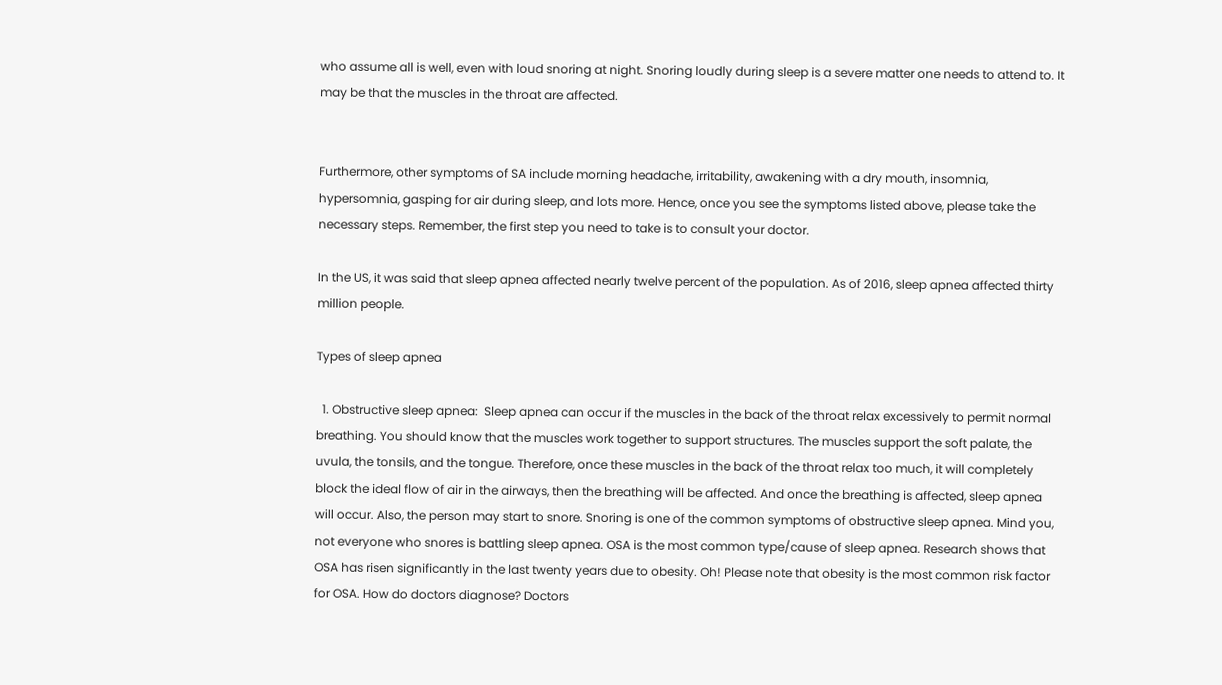who assume all is well, even with loud snoring at night. Snoring loudly during sleep is a severe matter one needs to attend to. It may be that the muscles in the throat are affected.


Furthermore, other symptoms of SA include morning headache, irritability, awakening with a dry mouth, insomnia, hypersomnia, gasping for air during sleep, and lots more. Hence, once you see the symptoms listed above, please take the necessary steps. Remember, the first step you need to take is to consult your doctor.

In the US, it was said that sleep apnea affected nearly twelve percent of the population. As of 2016, sleep apnea affected thirty million people.

Types of sleep apnea

  1. Obstructive sleep apnea:  Sleep apnea can occur if the muscles in the back of the throat relax excessively to permit normal breathing. You should know that the muscles work together to support structures. The muscles support the soft palate, the uvula, the tonsils, and the tongue. Therefore, once these muscles in the back of the throat relax too much, it will completely block the ideal flow of air in the airways, then the breathing will be affected. And once the breathing is affected, sleep apnea will occur. Also, the person may start to snore. Snoring is one of the common symptoms of obstructive sleep apnea. Mind you, not everyone who snores is battling sleep apnea. OSA is the most common type/cause of sleep apnea. Research shows that OSA has risen significantly in the last twenty years due to obesity. Oh! Please note that obesity is the most common risk factor for OSA. How do doctors diagnose? Doctors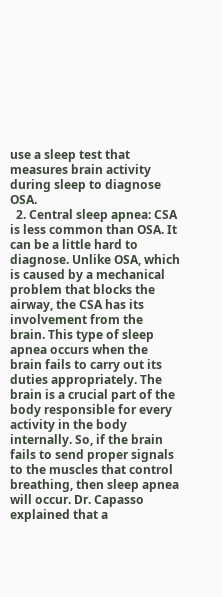use a sleep test that measures brain activity during sleep to diagnose OSA.
  2. Central sleep apnea: CSA is less common than OSA. It can be a little hard to diagnose. Unlike OSA, which is caused by a mechanical problem that blocks the airway, the CSA has its involvement from the brain. This type of sleep apnea occurs when the brain fails to carry out its duties appropriately. The brain is a crucial part of the body responsible for every activity in the body internally. So, if the brain fails to send proper signals to the muscles that control breathing, then sleep apnea will occur. Dr. Capasso explained that a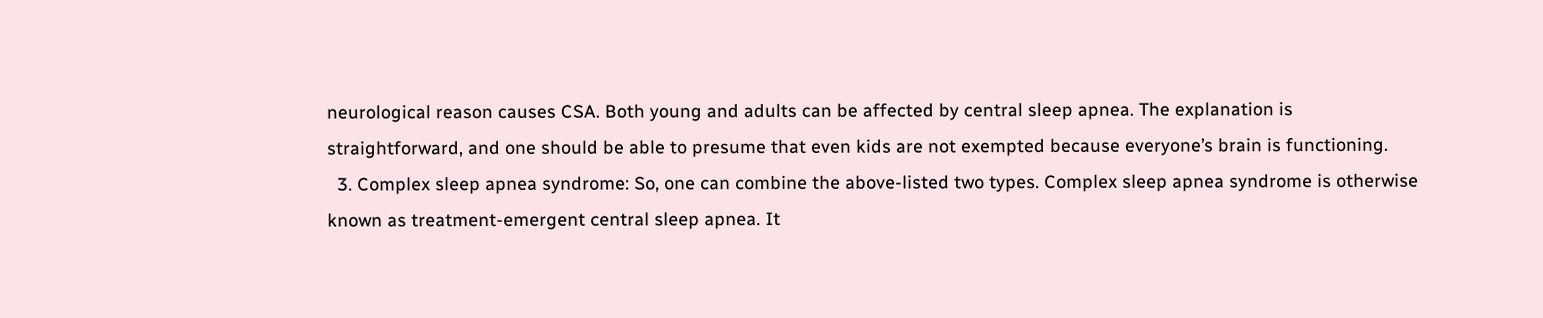neurological reason causes CSA. Both young and adults can be affected by central sleep apnea. The explanation is straightforward, and one should be able to presume that even kids are not exempted because everyone’s brain is functioning.
  3. Complex sleep apnea syndrome: So, one can combine the above-listed two types. Complex sleep apnea syndrome is otherwise known as treatment-emergent central sleep apnea. It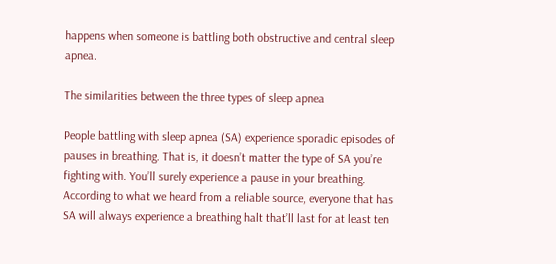happens when someone is battling both obstructive and central sleep apnea.

The similarities between the three types of sleep apnea

People battling with sleep apnea (SA) experience sporadic episodes of pauses in breathing. That is, it doesn’t matter the type of SA you’re fighting with. You’ll surely experience a pause in your breathing. According to what we heard from a reliable source, everyone that has SA will always experience a breathing halt that’ll last for at least ten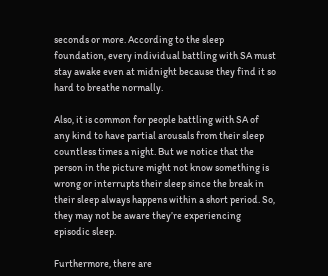seconds or more. According to the sleep foundation, every individual battling with SA must stay awake even at midnight because they find it so hard to breathe normally.

Also, it is common for people battling with SA of any kind to have partial arousals from their sleep countless times a night. But we notice that the person in the picture might not know something is wrong or interrupts their sleep since the break in their sleep always happens within a short period. So, they may not be aware they’re experiencing episodic sleep.

Furthermore, there are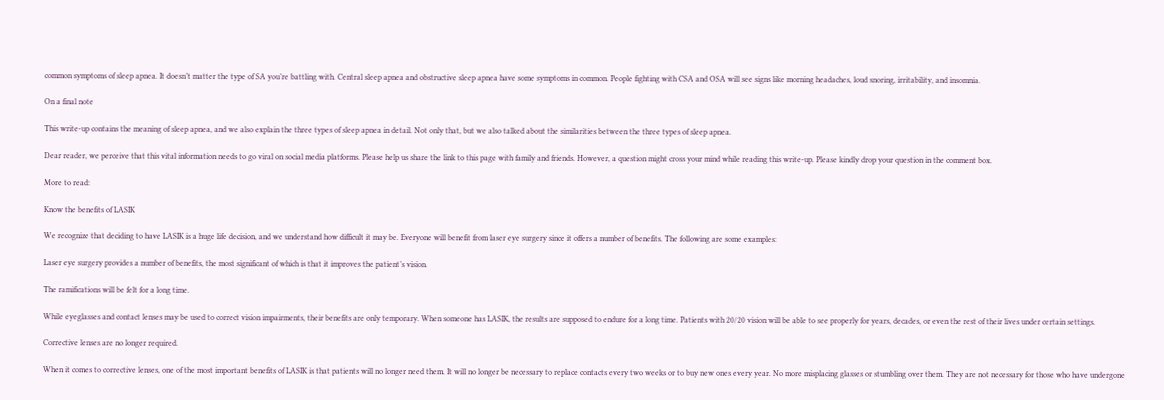common symptoms of sleep apnea. It doesn’t matter the type of SA you’re battling with. Central sleep apnea and obstructive sleep apnea have some symptoms in common. People fighting with CSA and OSA will see signs like morning headaches, loud snoring, irritability, and insomnia.

On a final note

This write-up contains the meaning of sleep apnea, and we also explain the three types of sleep apnea in detail. Not only that, but we also talked about the similarities between the three types of sleep apnea.

Dear reader, we perceive that this vital information needs to go viral on social media platforms. Please help us share the link to this page with family and friends. However, a question might cross your mind while reading this write-up. Please kindly drop your question in the comment box.

More to read:

Know the benefits of LASIK

We recognize that deciding to have LASIK is a huge life decision, and we understand how difficult it may be. Everyone will benefit from laser eye surgery since it offers a number of benefits. The following are some examples:

Laser eye surgery provides a number of benefits, the most significant of which is that it improves the patient’s vision.

The ramifications will be felt for a long time.

While eyeglasses and contact lenses may be used to correct vision impairments, their benefits are only temporary. When someone has LASIK, the results are supposed to endure for a long time. Patients with 20/20 vision will be able to see properly for years, decades, or even the rest of their lives under certain settings.

Corrective lenses are no longer required.

When it comes to corrective lenses, one of the most important benefits of LASIK is that patients will no longer need them. It will no longer be necessary to replace contacts every two weeks or to buy new ones every year. No more misplacing glasses or stumbling over them. They are not necessary for those who have undergone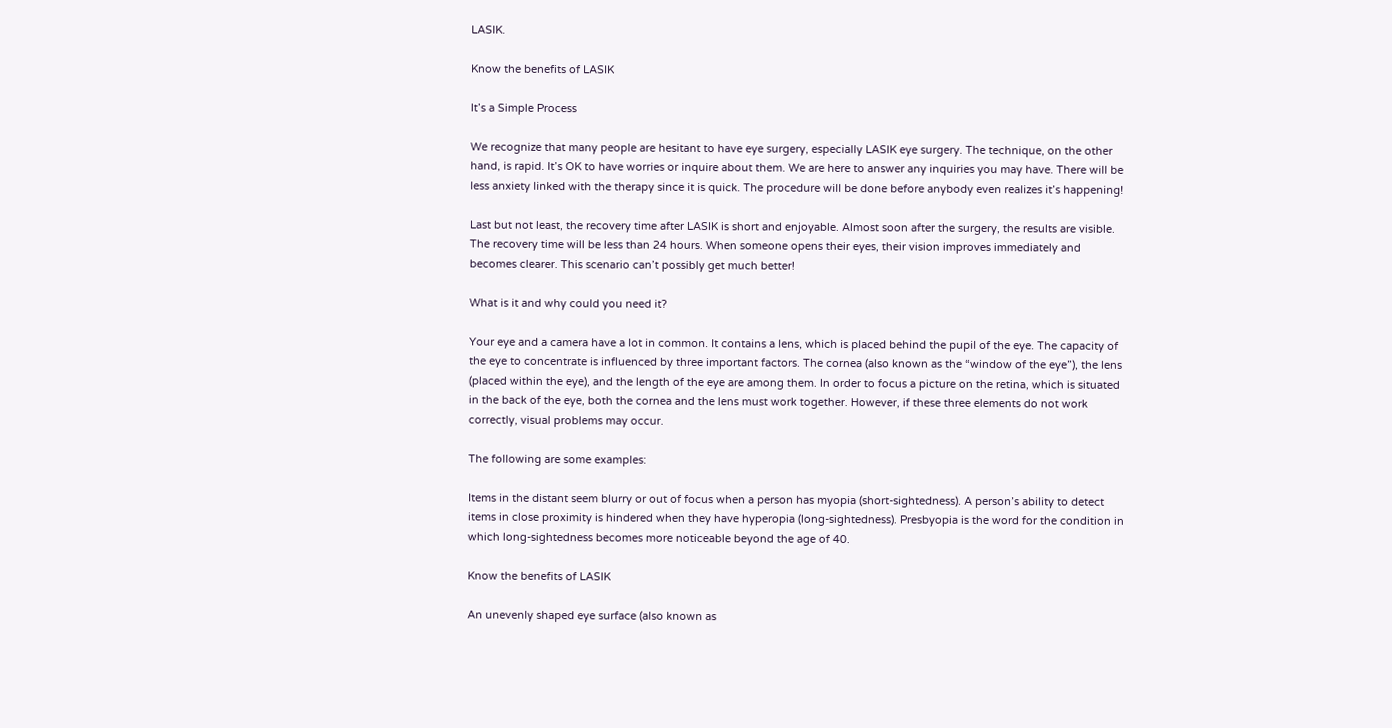LASIK.

Know the benefits of LASIK

It’s a Simple Process

We recognize that many people are hesitant to have eye surgery, especially LASIK eye surgery. The technique, on the other hand, is rapid. It’s OK to have worries or inquire about them. We are here to answer any inquiries you may have. There will be less anxiety linked with the therapy since it is quick. The procedure will be done before anybody even realizes it’s happening!

Last but not least, the recovery time after LASIK is short and enjoyable. Almost soon after the surgery, the results are visible. The recovery time will be less than 24 hours. When someone opens their eyes, their vision improves immediately and becomes clearer. This scenario can’t possibly get much better!

What is it and why could you need it?

Your eye and a camera have a lot in common. It contains a lens, which is placed behind the pupil of the eye. The capacity of the eye to concentrate is influenced by three important factors. The cornea (also known as the “window of the eye”), the lens (placed within the eye), and the length of the eye are among them. In order to focus a picture on the retina, which is situated in the back of the eye, both the cornea and the lens must work together. However, if these three elements do not work correctly, visual problems may occur.

The following are some examples:

Items in the distant seem blurry or out of focus when a person has myopia (short-sightedness). A person’s ability to detect items in close proximity is hindered when they have hyperopia (long-sightedness). Presbyopia is the word for the condition in which long-sightedness becomes more noticeable beyond the age of 40.

Know the benefits of LASIK

An unevenly shaped eye surface (also known as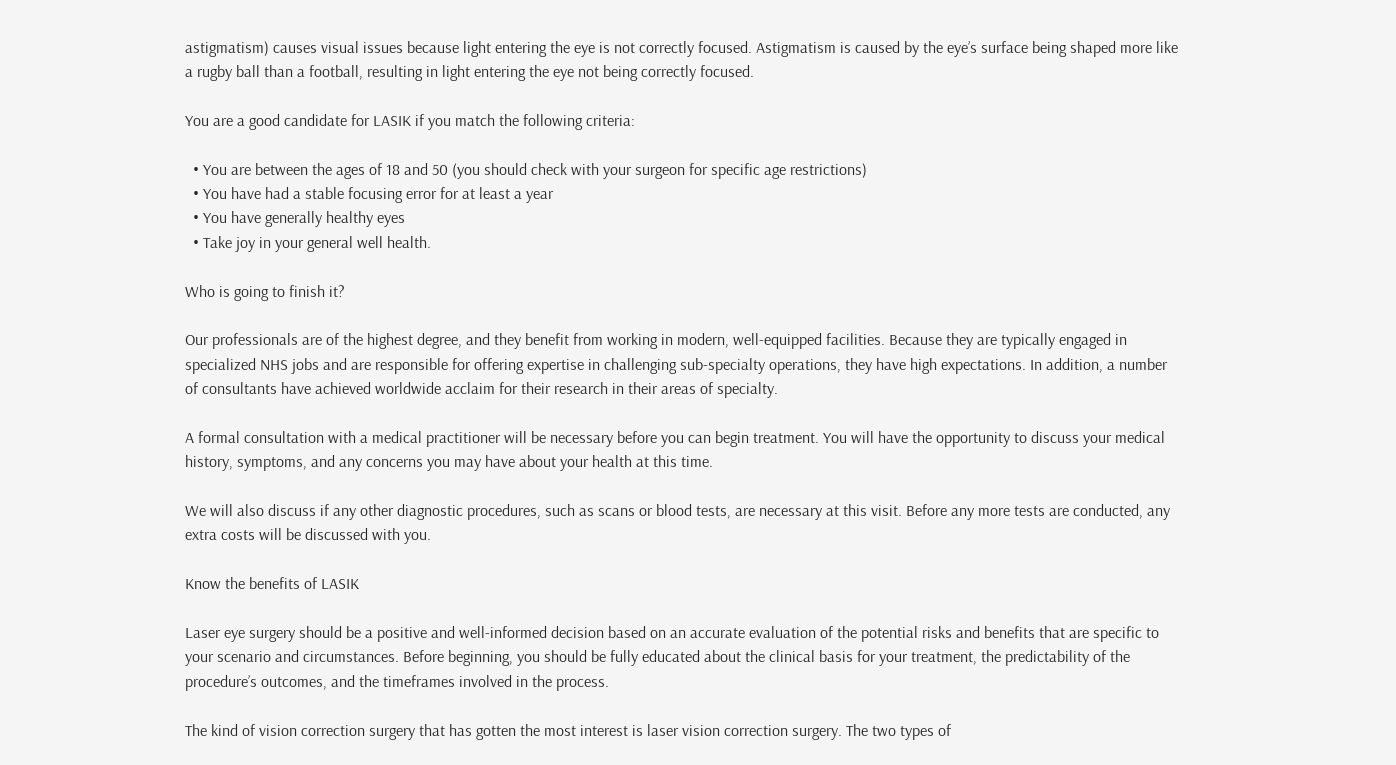astigmatism) causes visual issues because light entering the eye is not correctly focused. Astigmatism is caused by the eye’s surface being shaped more like a rugby ball than a football, resulting in light entering the eye not being correctly focused.

You are a good candidate for LASIK if you match the following criteria:

  • You are between the ages of 18 and 50 (you should check with your surgeon for specific age restrictions)
  • You have had a stable focusing error for at least a year
  • You have generally healthy eyes
  • Take joy in your general well health.

Who is going to finish it?

Our professionals are of the highest degree, and they benefit from working in modern, well-equipped facilities. Because they are typically engaged in specialized NHS jobs and are responsible for offering expertise in challenging sub-specialty operations, they have high expectations. In addition, a number of consultants have achieved worldwide acclaim for their research in their areas of specialty.

A formal consultation with a medical practitioner will be necessary before you can begin treatment. You will have the opportunity to discuss your medical history, symptoms, and any concerns you may have about your health at this time.

We will also discuss if any other diagnostic procedures, such as scans or blood tests, are necessary at this visit. Before any more tests are conducted, any extra costs will be discussed with you.

Know the benefits of LASIK

Laser eye surgery should be a positive and well-informed decision based on an accurate evaluation of the potential risks and benefits that are specific to your scenario and circumstances. Before beginning, you should be fully educated about the clinical basis for your treatment, the predictability of the procedure’s outcomes, and the timeframes involved in the process.

The kind of vision correction surgery that has gotten the most interest is laser vision correction surgery. The two types of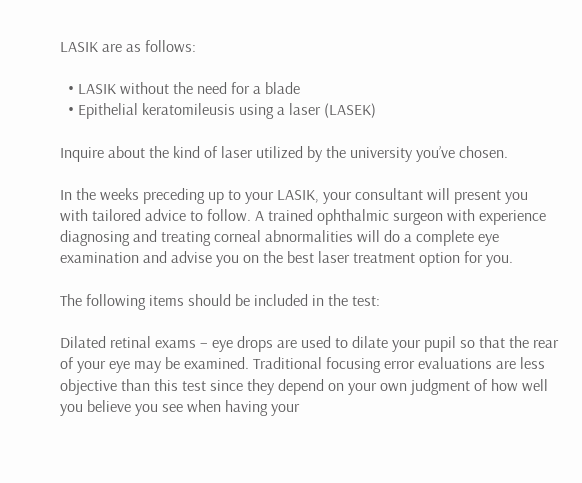LASIK are as follows:

  • LASIK without the need for a blade
  • Epithelial keratomileusis using a laser (LASEK)

Inquire about the kind of laser utilized by the university you’ve chosen.

In the weeks preceding up to your LASIK, your consultant will present you with tailored advice to follow. A trained ophthalmic surgeon with experience diagnosing and treating corneal abnormalities will do a complete eye examination and advise you on the best laser treatment option for you.

The following items should be included in the test:

Dilated retinal exams – eye drops are used to dilate your pupil so that the rear of your eye may be examined. Traditional focusing error evaluations are less objective than this test since they depend on your own judgment of how well you believe you see when having your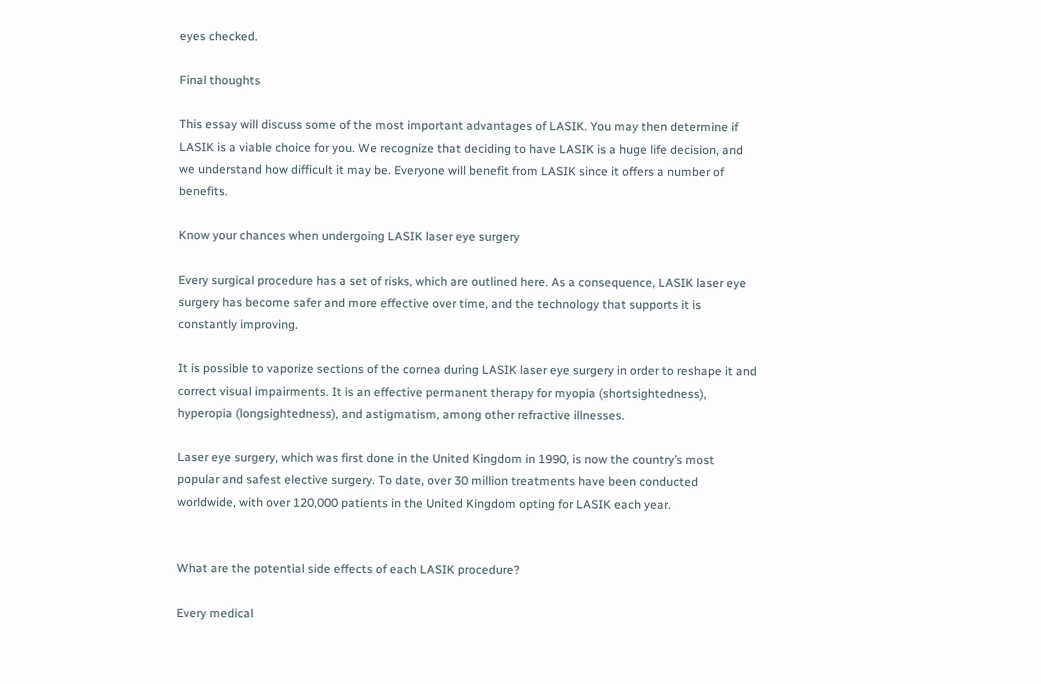eyes checked.

Final thoughts

This essay will discuss some of the most important advantages of LASIK. You may then determine if LASIK is a viable choice for you. We recognize that deciding to have LASIK is a huge life decision, and we understand how difficult it may be. Everyone will benefit from LASIK since it offers a number of benefits.

Know your chances when undergoing LASIK laser eye surgery

Every surgical procedure has a set of risks, which are outlined here. As a consequence, LASIK laser eye surgery has become safer and more effective over time, and the technology that supports it is constantly improving.

It is possible to vaporize sections of the cornea during LASIK laser eye surgery in order to reshape it and correct visual impairments. It is an effective permanent therapy for myopia (shortsightedness), hyperopia (longsightedness), and astigmatism, among other refractive illnesses.

Laser eye surgery, which was first done in the United Kingdom in 1990, is now the country’s most popular and safest elective surgery. To date, over 30 million treatments have been conducted worldwide, with over 120,000 patients in the United Kingdom opting for LASIK each year.


What are the potential side effects of each LASIK procedure?

Every medical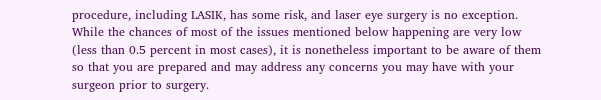procedure, including LASIK, has some risk, and laser eye surgery is no exception. While the chances of most of the issues mentioned below happening are very low (less than 0.5 percent in most cases), it is nonetheless important to be aware of them so that you are prepared and may address any concerns you may have with your surgeon prior to surgery.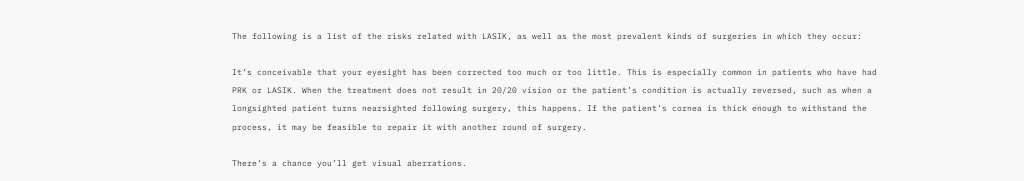The following is a list of the risks related with LASIK, as well as the most prevalent kinds of surgeries in which they occur:

It’s conceivable that your eyesight has been corrected too much or too little. This is especially common in patients who have had PRK or LASIK. When the treatment does not result in 20/20 vision or the patient’s condition is actually reversed, such as when a longsighted patient turns nearsighted following surgery, this happens. If the patient’s cornea is thick enough to withstand the process, it may be feasible to repair it with another round of surgery.

There’s a chance you’ll get visual aberrations.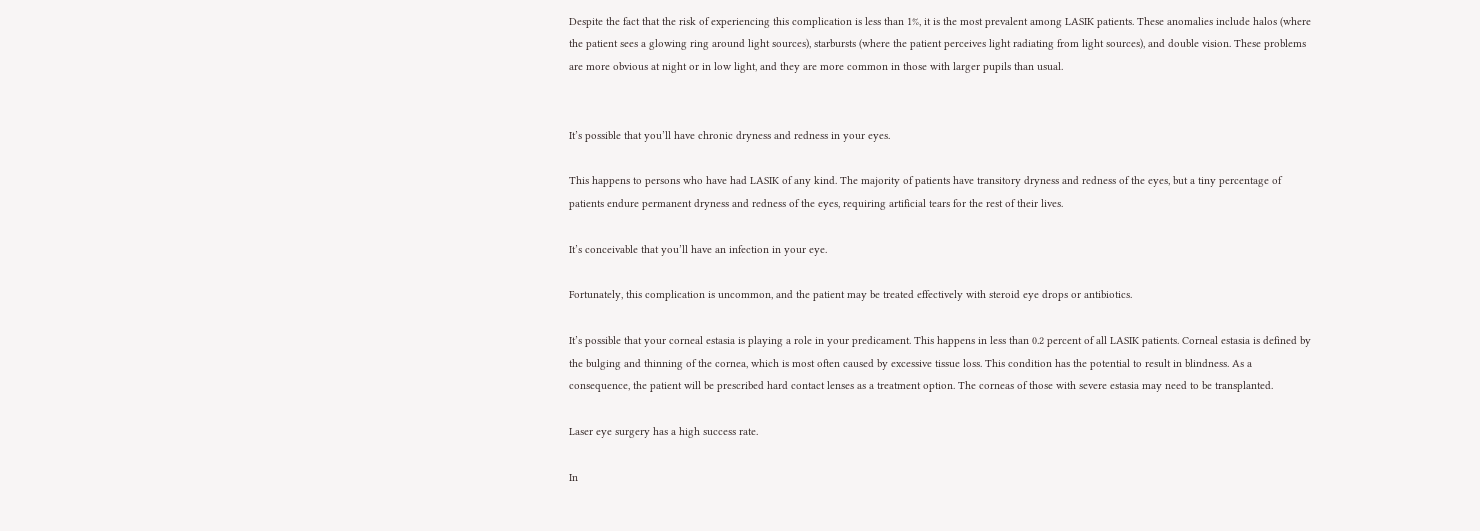Despite the fact that the risk of experiencing this complication is less than 1%, it is the most prevalent among LASIK patients. These anomalies include halos (where the patient sees a glowing ring around light sources), starbursts (where the patient perceives light radiating from light sources), and double vision. These problems are more obvious at night or in low light, and they are more common in those with larger pupils than usual.


It’s possible that you’ll have chronic dryness and redness in your eyes.

This happens to persons who have had LASIK of any kind. The majority of patients have transitory dryness and redness of the eyes, but a tiny percentage of patients endure permanent dryness and redness of the eyes, requiring artificial tears for the rest of their lives.

It’s conceivable that you’ll have an infection in your eye.

Fortunately, this complication is uncommon, and the patient may be treated effectively with steroid eye drops or antibiotics.

It’s possible that your corneal estasia is playing a role in your predicament. This happens in less than 0.2 percent of all LASIK patients. Corneal estasia is defined by the bulging and thinning of the cornea, which is most often caused by excessive tissue loss. This condition has the potential to result in blindness. As a consequence, the patient will be prescribed hard contact lenses as a treatment option. The corneas of those with severe estasia may need to be transplanted.

Laser eye surgery has a high success rate.

In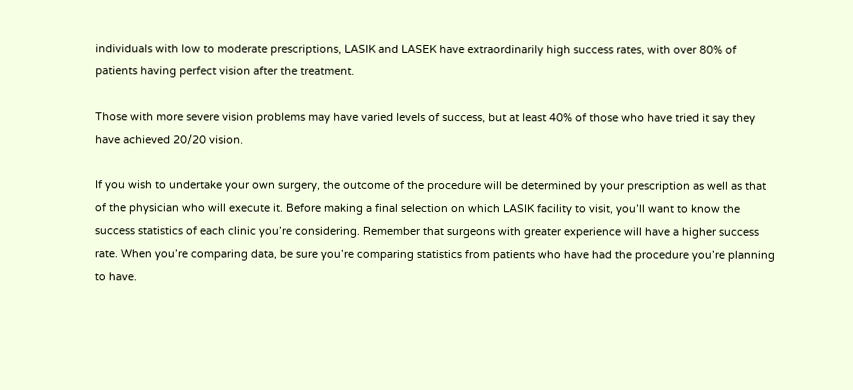individuals with low to moderate prescriptions, LASIK and LASEK have extraordinarily high success rates, with over 80% of patients having perfect vision after the treatment.

Those with more severe vision problems may have varied levels of success, but at least 40% of those who have tried it say they have achieved 20/20 vision.

If you wish to undertake your own surgery, the outcome of the procedure will be determined by your prescription as well as that of the physician who will execute it. Before making a final selection on which LASIK facility to visit, you’ll want to know the success statistics of each clinic you’re considering. Remember that surgeons with greater experience will have a higher success rate. When you’re comparing data, be sure you’re comparing statistics from patients who have had the procedure you’re planning to have.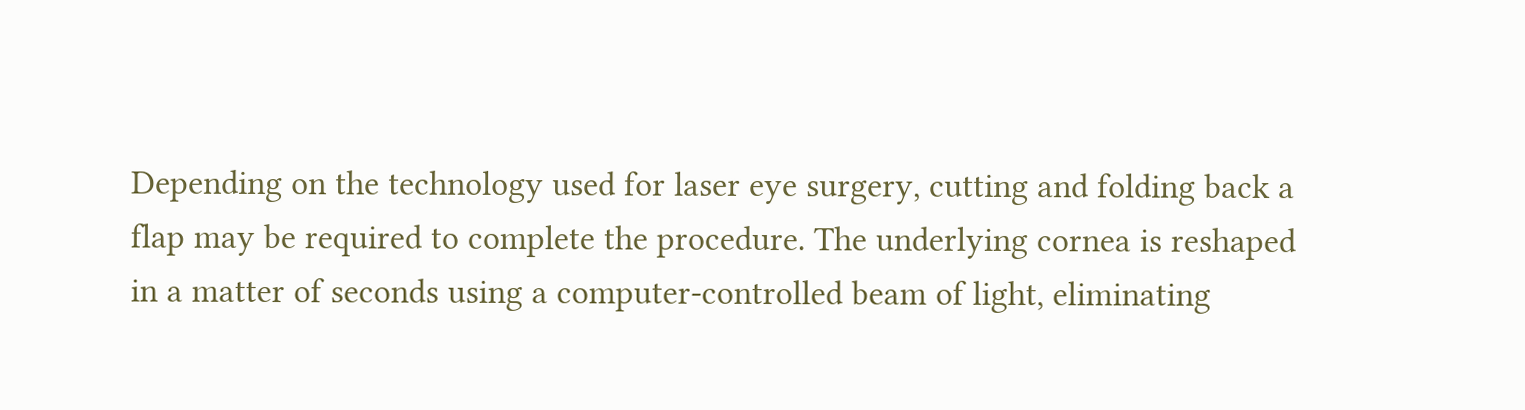Depending on the technology used for laser eye surgery, cutting and folding back a flap may be required to complete the procedure. The underlying cornea is reshaped in a matter of seconds using a computer-controlled beam of light, eliminating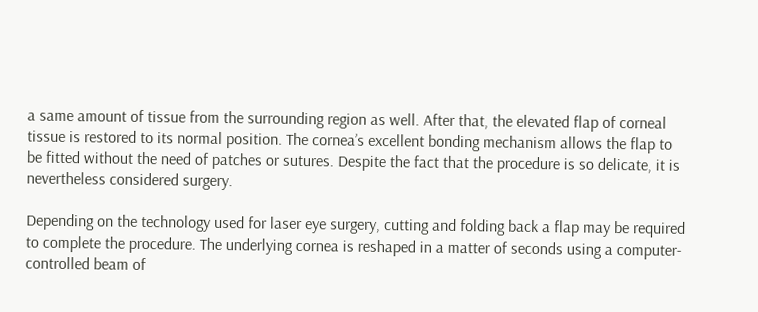a same amount of tissue from the surrounding region as well. After that, the elevated flap of corneal tissue is restored to its normal position. The cornea’s excellent bonding mechanism allows the flap to be fitted without the need of patches or sutures. Despite the fact that the procedure is so delicate, it is nevertheless considered surgery.

Depending on the technology used for laser eye surgery, cutting and folding back a flap may be required to complete the procedure. The underlying cornea is reshaped in a matter of seconds using a computer-controlled beam of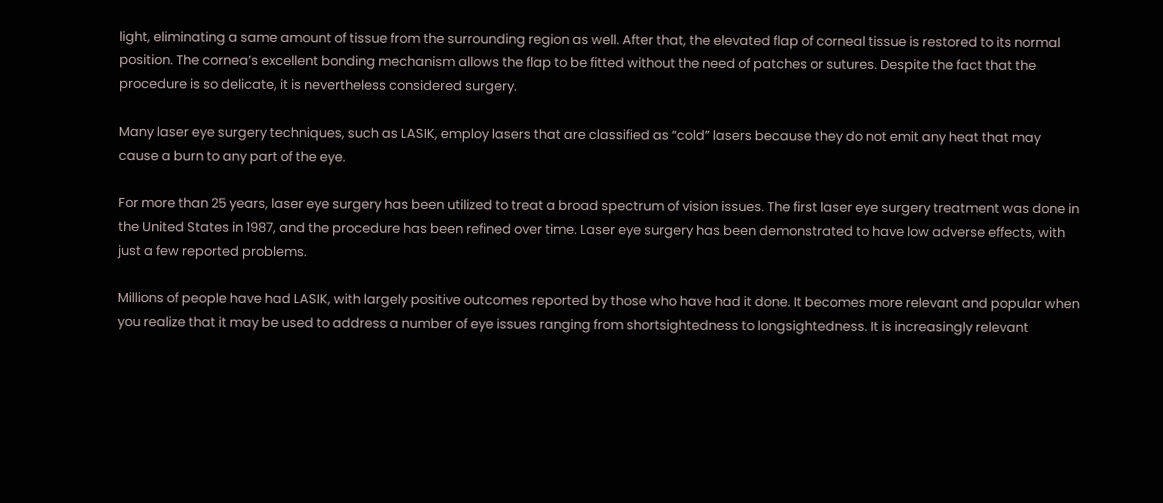light, eliminating a same amount of tissue from the surrounding region as well. After that, the elevated flap of corneal tissue is restored to its normal position. The cornea’s excellent bonding mechanism allows the flap to be fitted without the need of patches or sutures. Despite the fact that the procedure is so delicate, it is nevertheless considered surgery.

Many laser eye surgery techniques, such as LASIK, employ lasers that are classified as “cold” lasers because they do not emit any heat that may cause a burn to any part of the eye.

For more than 25 years, laser eye surgery has been utilized to treat a broad spectrum of vision issues. The first laser eye surgery treatment was done in the United States in 1987, and the procedure has been refined over time. Laser eye surgery has been demonstrated to have low adverse effects, with just a few reported problems.

Millions of people have had LASIK, with largely positive outcomes reported by those who have had it done. It becomes more relevant and popular when you realize that it may be used to address a number of eye issues ranging from shortsightedness to longsightedness. It is increasingly relevant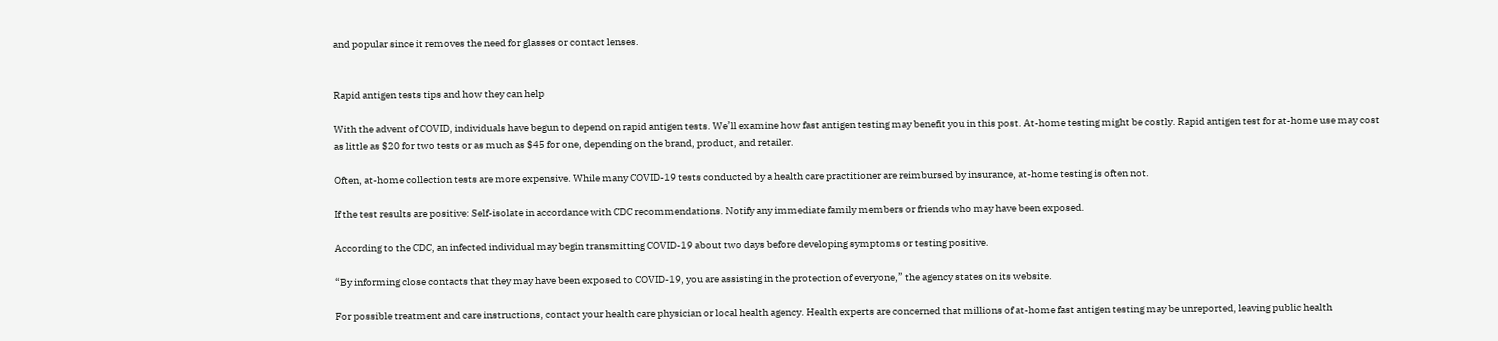and popular since it removes the need for glasses or contact lenses.


Rapid antigen tests tips and how they can help

With the advent of COVID, individuals have begun to depend on rapid antigen tests. We’ll examine how fast antigen testing may benefit you in this post. At-home testing might be costly. Rapid antigen test for at-home use may cost as little as $20 for two tests or as much as $45 for one, depending on the brand, product, and retailer.

Often, at-home collection tests are more expensive. While many COVID-19 tests conducted by a health care practitioner are reimbursed by insurance, at-home testing is often not.

If the test results are positive: Self-isolate in accordance with CDC recommendations. Notify any immediate family members or friends who may have been exposed.

According to the CDC, an infected individual may begin transmitting COVID-19 about two days before developing symptoms or testing positive.

“By informing close contacts that they may have been exposed to COVID-19, you are assisting in the protection of everyone,” the agency states on its website.

For possible treatment and care instructions, contact your health care physician or local health agency. Health experts are concerned that millions of at-home fast antigen testing may be unreported, leaving public health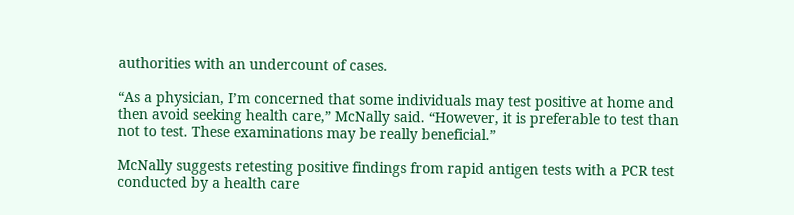authorities with an undercount of cases.

“As a physician, I’m concerned that some individuals may test positive at home and then avoid seeking health care,” McNally said. “However, it is preferable to test than not to test. These examinations may be really beneficial.”

McNally suggests retesting positive findings from rapid antigen tests with a PCR test conducted by a health care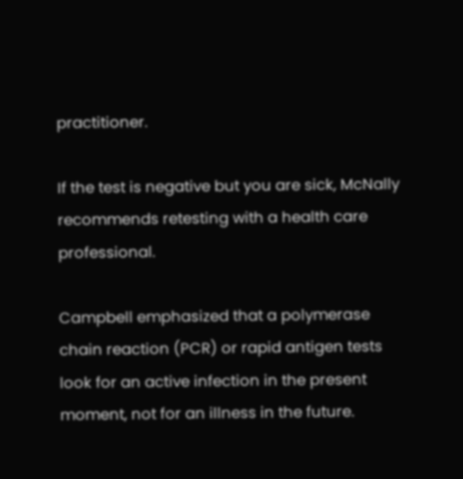practitioner.

If the test is negative but you are sick, McNally recommends retesting with a health care professional.

Campbell emphasized that a polymerase chain reaction (PCR) or rapid antigen tests look for an active infection in the present moment, not for an illness in the future.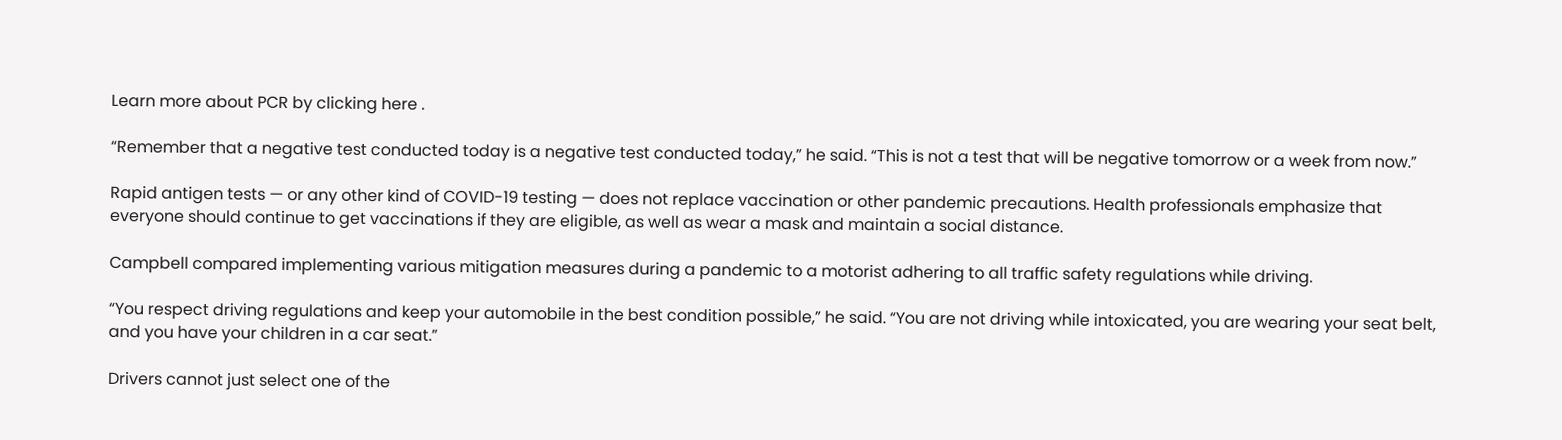Learn more about PCR by clicking here .

“Remember that a negative test conducted today is a negative test conducted today,” he said. “This is not a test that will be negative tomorrow or a week from now.”

Rapid antigen tests — or any other kind of COVID-19 testing — does not replace vaccination or other pandemic precautions. Health professionals emphasize that everyone should continue to get vaccinations if they are eligible, as well as wear a mask and maintain a social distance.

Campbell compared implementing various mitigation measures during a pandemic to a motorist adhering to all traffic safety regulations while driving.

“You respect driving regulations and keep your automobile in the best condition possible,” he said. “You are not driving while intoxicated, you are wearing your seat belt, and you have your children in a car seat.”

Drivers cannot just select one of the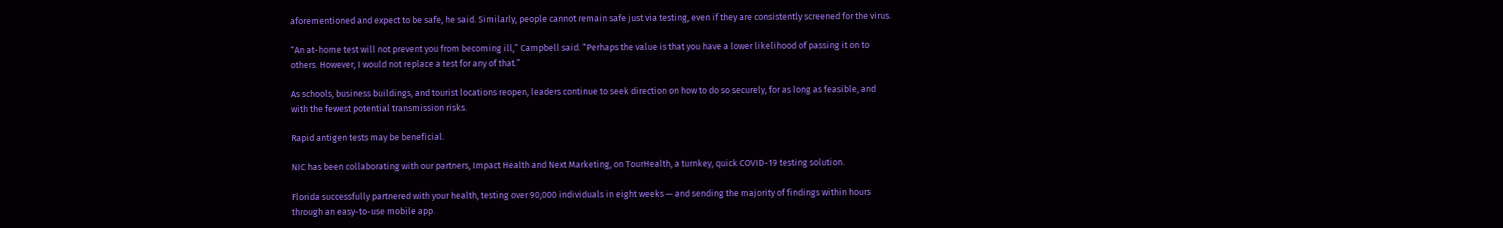aforementioned and expect to be safe, he said. Similarly, people cannot remain safe just via testing, even if they are consistently screened for the virus.

“An at-home test will not prevent you from becoming ill,” Campbell said. “Perhaps the value is that you have a lower likelihood of passing it on to others. However, I would not replace a test for any of that.”

As schools, business buildings, and tourist locations reopen, leaders continue to seek direction on how to do so securely, for as long as feasible, and with the fewest potential transmission risks.

Rapid antigen tests may be beneficial.

NIC has been collaborating with our partners, Impact Health and Next Marketing, on TourHealth, a turnkey, quick COVID-19 testing solution.

Florida successfully partnered with your health, testing over 90,000 individuals in eight weeks — and sending the majority of findings within hours through an easy-to-use mobile app.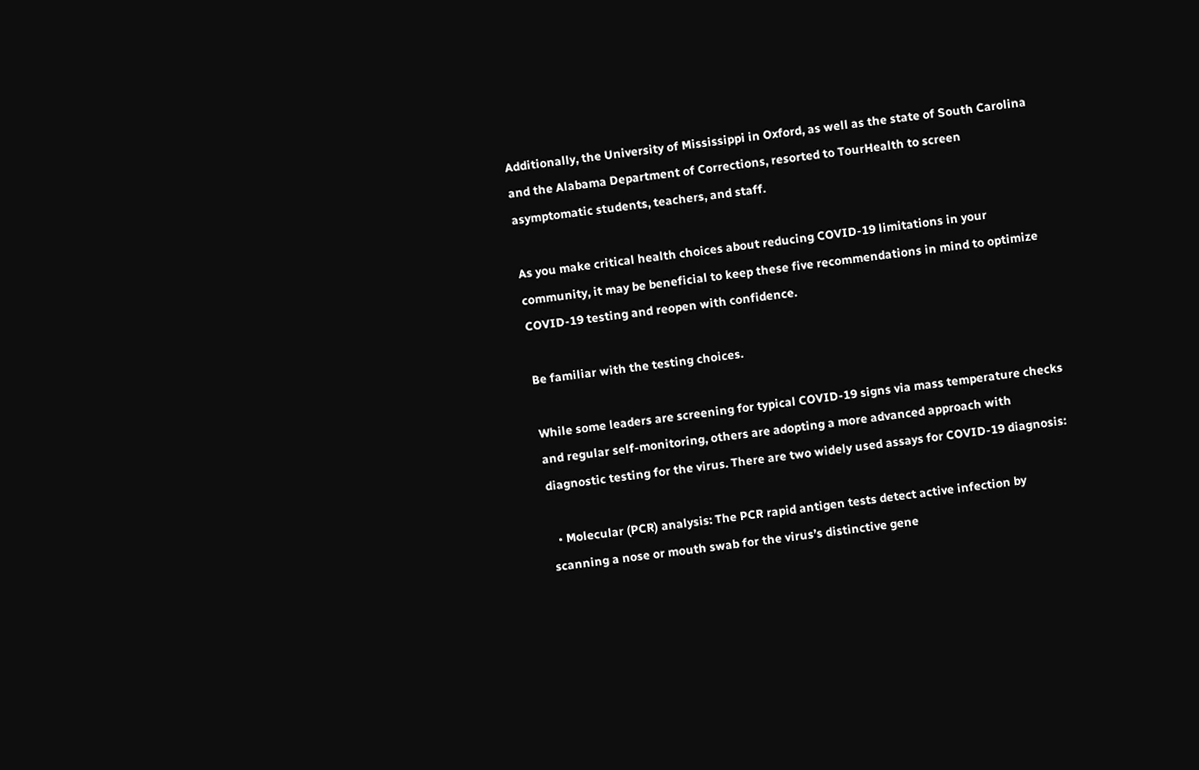Additionally, the University of Mississippi in Oxford, as well as the state of South Carolina and the Alabama Department of Corrections, resorted to TourHealth to screen asymptomatic students, teachers, and staff.

As you make critical health choices about reducing COVID-19 limitations in your community, it may be beneficial to keep these five recommendations in mind to optimize COVID-19 testing and reopen with confidence.

Be familiar with the testing choices.

While some leaders are screening for typical COVID-19 signs via mass temperature checks and regular self-monitoring, others are adopting a more advanced approach with diagnostic testing for the virus. There are two widely used assays for COVID-19 diagnosis:

  • Molecular (PCR) analysis: The PCR rapid antigen tests detect active infection by scanning a nose or mouth swab for the virus’s distinctive gene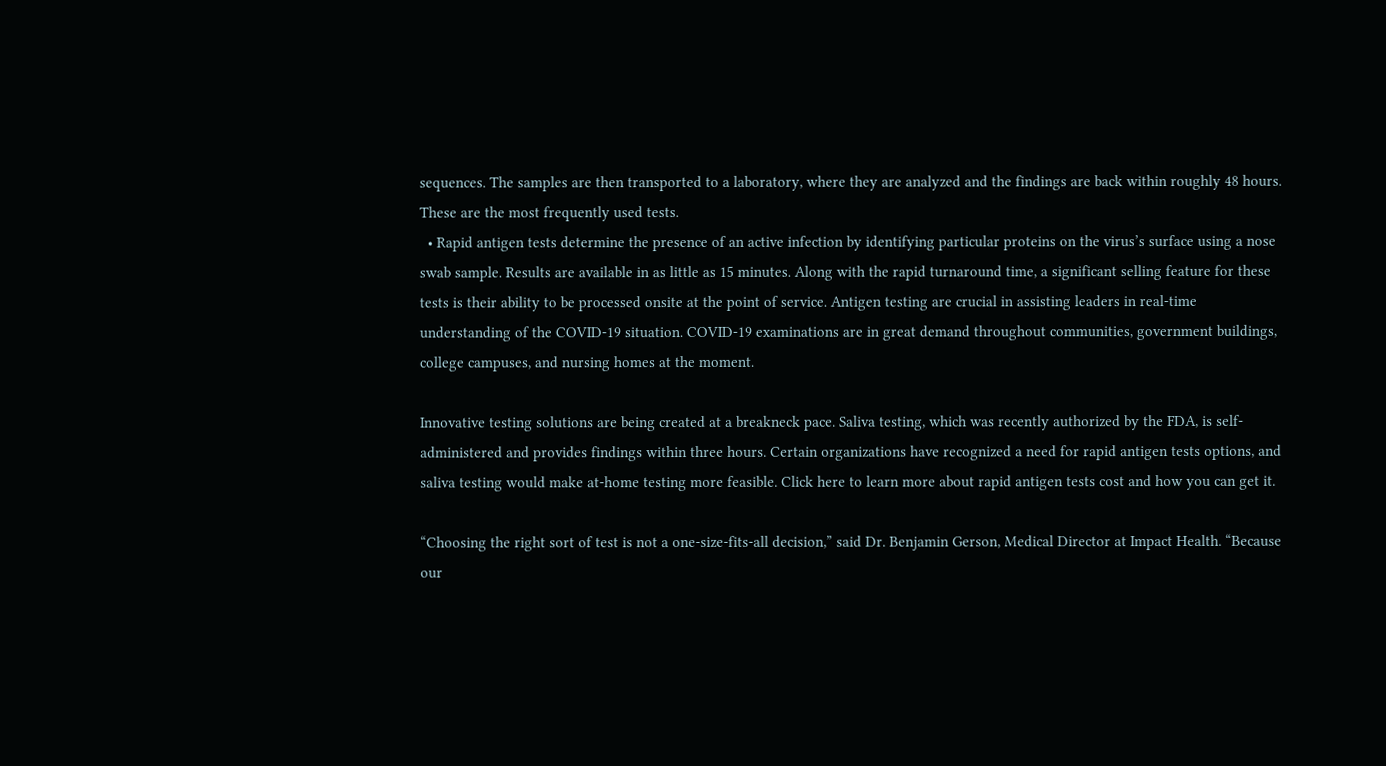sequences. The samples are then transported to a laboratory, where they are analyzed and the findings are back within roughly 48 hours. These are the most frequently used tests.
  • Rapid antigen tests determine the presence of an active infection by identifying particular proteins on the virus’s surface using a nose swab sample. Results are available in as little as 15 minutes. Along with the rapid turnaround time, a significant selling feature for these tests is their ability to be processed onsite at the point of service. Antigen testing are crucial in assisting leaders in real-time understanding of the COVID-19 situation. COVID-19 examinations are in great demand throughout communities, government buildings, college campuses, and nursing homes at the moment.

Innovative testing solutions are being created at a breakneck pace. Saliva testing, which was recently authorized by the FDA, is self-administered and provides findings within three hours. Certain organizations have recognized a need for rapid antigen tests options, and saliva testing would make at-home testing more feasible. Click here to learn more about rapid antigen tests cost and how you can get it.

“Choosing the right sort of test is not a one-size-fits-all decision,” said Dr. Benjamin Gerson, Medical Director at Impact Health. “Because our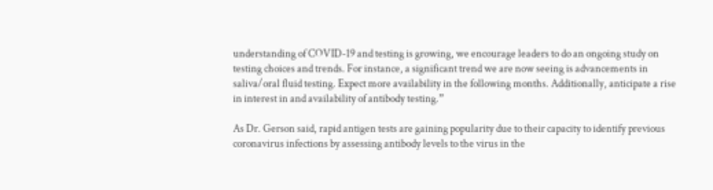understanding of COVID-19 and testing is growing, we encourage leaders to do an ongoing study on testing choices and trends. For instance, a significant trend we are now seeing is advancements in saliva/oral fluid testing. Expect more availability in the following months. Additionally, anticipate a rise in interest in and availability of antibody testing.”

As Dr. Gerson said, rapid antigen tests are gaining popularity due to their capacity to identify previous coronavirus infections by assessing antibody levels to the virus in the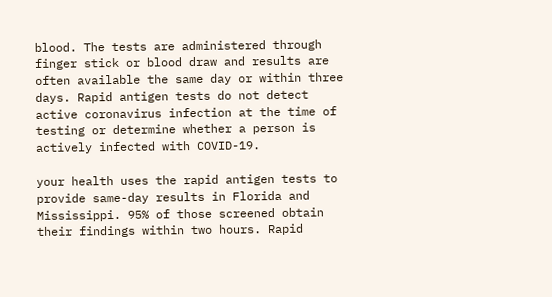blood. The tests are administered through finger stick or blood draw and results are often available the same day or within three days. Rapid antigen tests do not detect active coronavirus infection at the time of testing or determine whether a person is actively infected with COVID-19.

your health uses the rapid antigen tests to provide same-day results in Florida and Mississippi. 95% of those screened obtain their findings within two hours. Rapid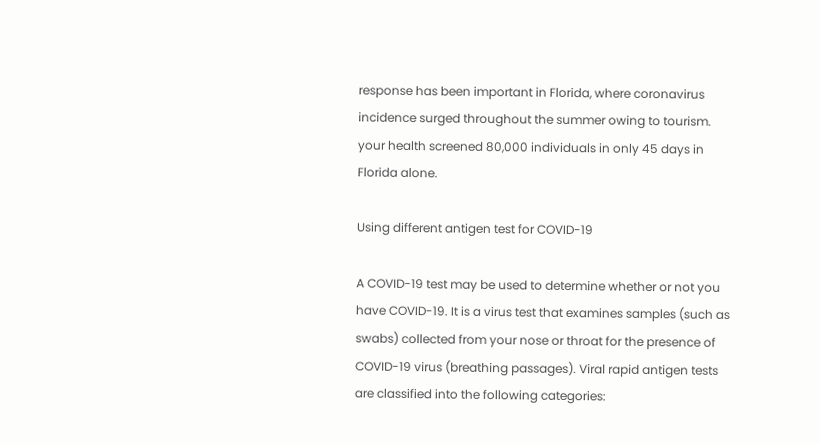response has been important in Florida, where coronavirus incidence surged throughout the summer owing to tourism. your health screened 80,000 individuals in only 45 days in Florida alone.

Using different antigen test for COVID-19

A COVID-19 test may be used to determine whether or not you have COVID-19. It is a virus test that examines samples (such as swabs) collected from your nose or throat for the presence of COVID-19 virus (breathing passages). Viral rapid antigen tests are classified into the following categories: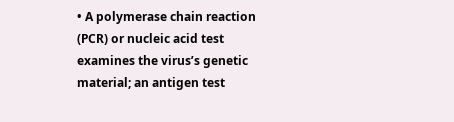• A polymerase chain reaction (PCR) or nucleic acid test examines the virus’s genetic material; an antigen test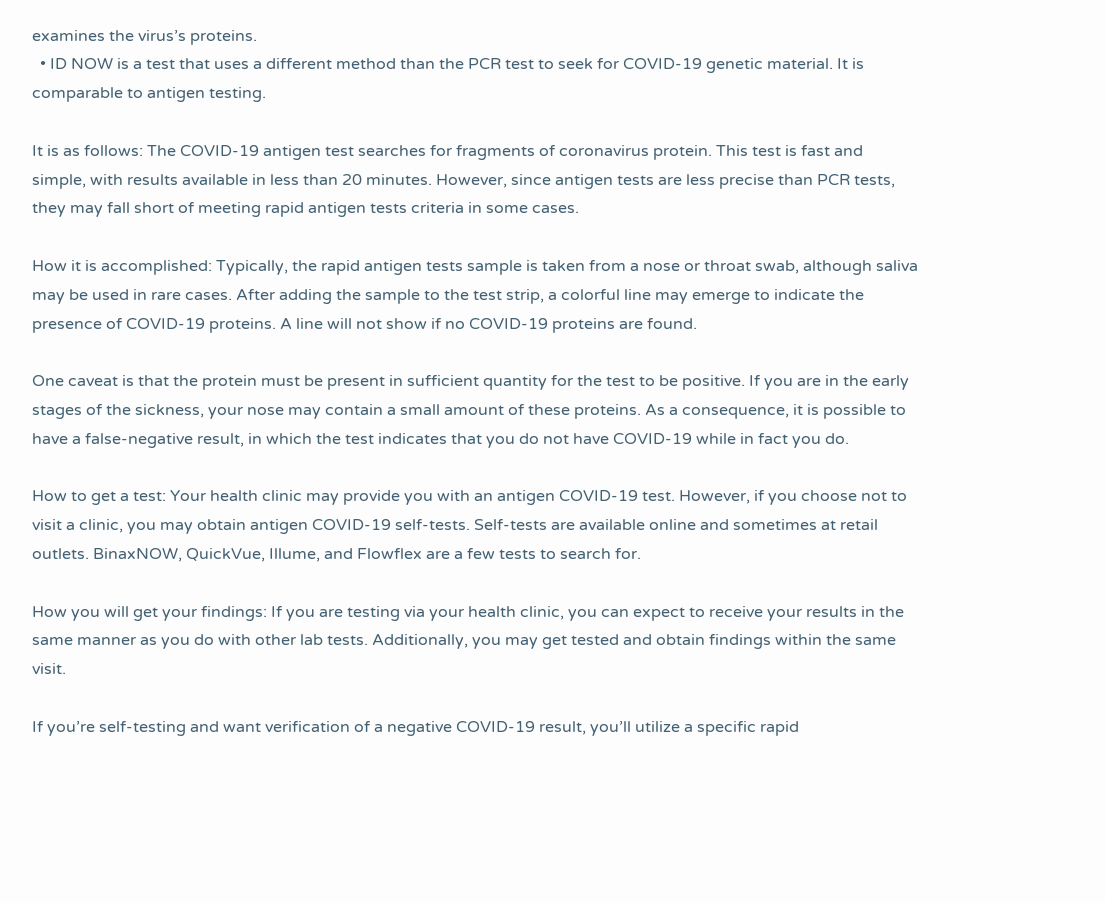examines the virus’s proteins.
  • ID NOW is a test that uses a different method than the PCR test to seek for COVID-19 genetic material. It is comparable to antigen testing.

It is as follows: The COVID-19 antigen test searches for fragments of coronavirus protein. This test is fast and simple, with results available in less than 20 minutes. However, since antigen tests are less precise than PCR tests, they may fall short of meeting rapid antigen tests criteria in some cases.

How it is accomplished: Typically, the rapid antigen tests sample is taken from a nose or throat swab, although saliva may be used in rare cases. After adding the sample to the test strip, a colorful line may emerge to indicate the presence of COVID-19 proteins. A line will not show if no COVID-19 proteins are found.

One caveat is that the protein must be present in sufficient quantity for the test to be positive. If you are in the early stages of the sickness, your nose may contain a small amount of these proteins. As a consequence, it is possible to have a false-negative result, in which the test indicates that you do not have COVID-19 while in fact you do.

How to get a test: Your health clinic may provide you with an antigen COVID-19 test. However, if you choose not to visit a clinic, you may obtain antigen COVID-19 self-tests. Self-tests are available online and sometimes at retail outlets. BinaxNOW, QuickVue, Illume, and Flowflex are a few tests to search for.

How you will get your findings: If you are testing via your health clinic, you can expect to receive your results in the same manner as you do with other lab tests. Additionally, you may get tested and obtain findings within the same visit.

If you’re self-testing and want verification of a negative COVID-19 result, you’ll utilize a specific rapid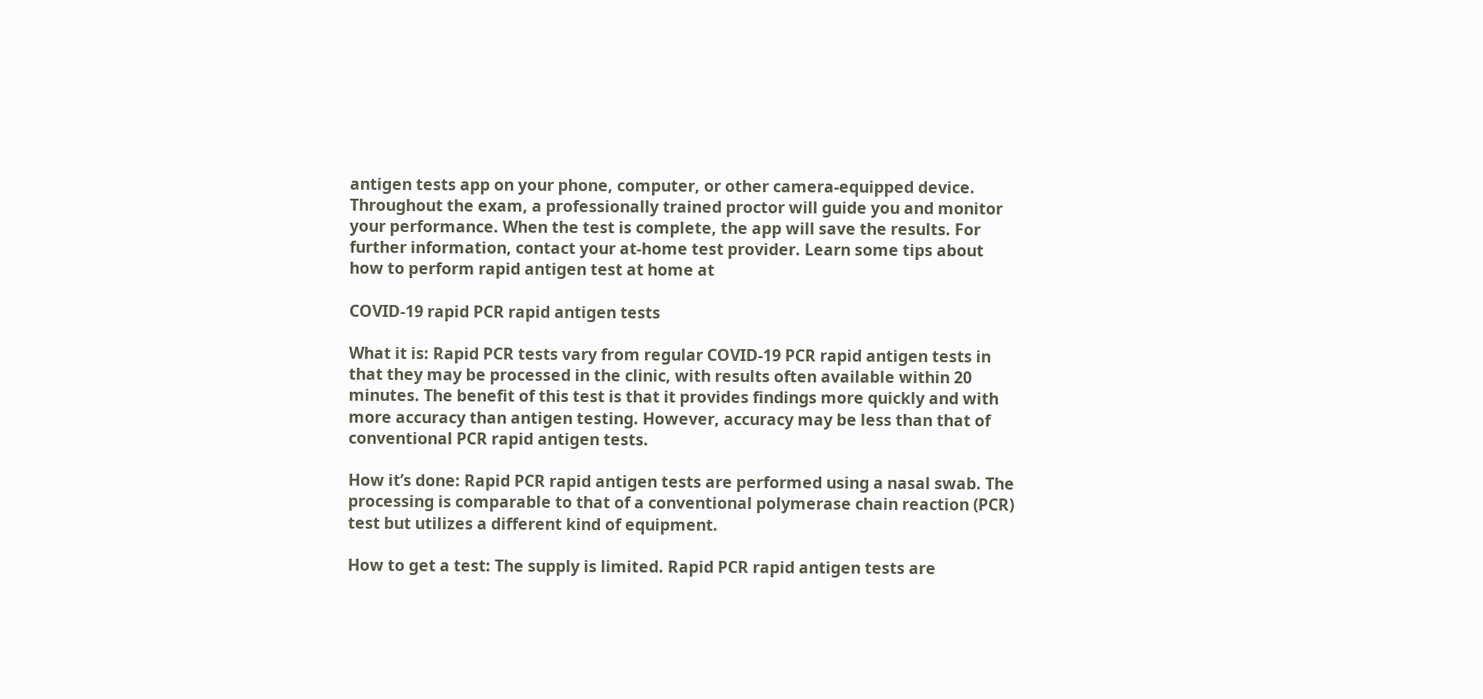antigen tests app on your phone, computer, or other camera-equipped device. Throughout the exam, a professionally trained proctor will guide you and monitor your performance. When the test is complete, the app will save the results. For further information, contact your at-home test provider. Learn some tips about how to perform rapid antigen test at home at

COVID-19 rapid PCR rapid antigen tests

What it is: Rapid PCR tests vary from regular COVID-19 PCR rapid antigen tests in that they may be processed in the clinic, with results often available within 20 minutes. The benefit of this test is that it provides findings more quickly and with more accuracy than antigen testing. However, accuracy may be less than that of conventional PCR rapid antigen tests.

How it’s done: Rapid PCR rapid antigen tests are performed using a nasal swab. The processing is comparable to that of a conventional polymerase chain reaction (PCR) test but utilizes a different kind of equipment.

How to get a test: The supply is limited. Rapid PCR rapid antigen tests are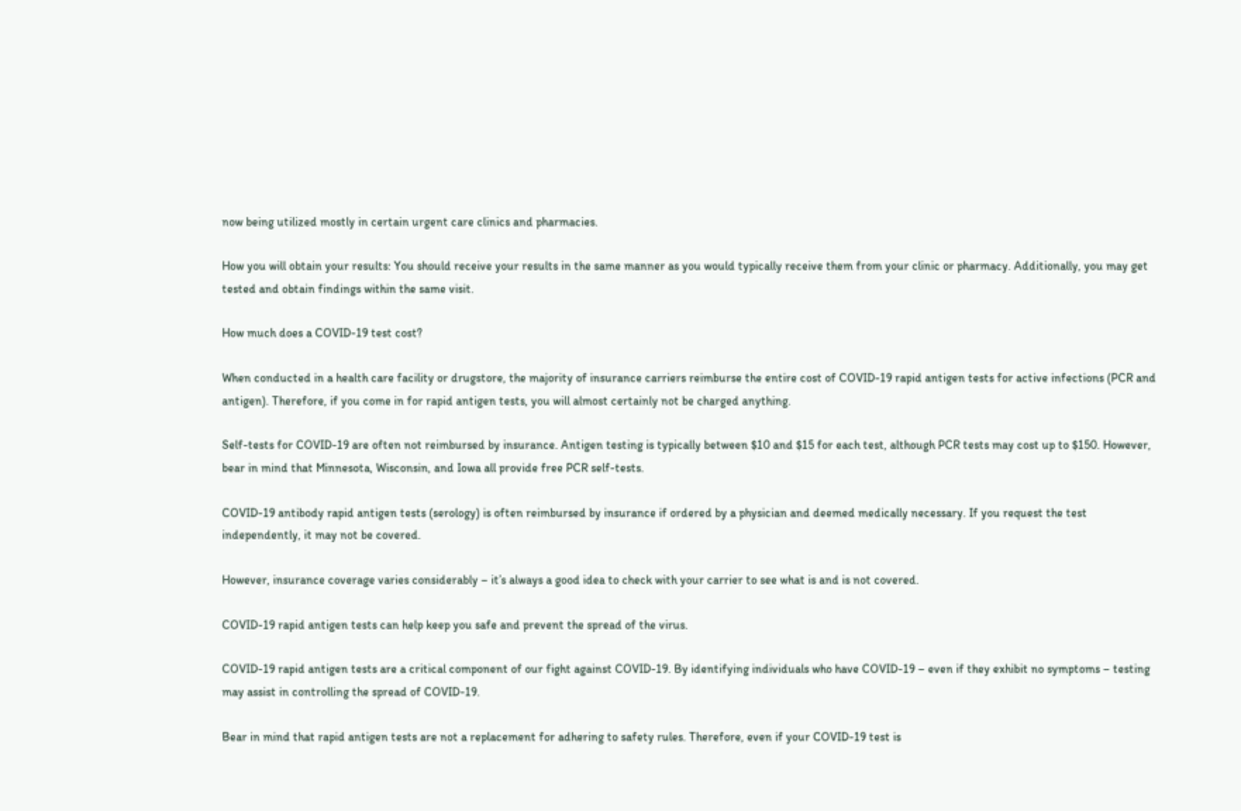now being utilized mostly in certain urgent care clinics and pharmacies.

How you will obtain your results: You should receive your results in the same manner as you would typically receive them from your clinic or pharmacy. Additionally, you may get tested and obtain findings within the same visit.

How much does a COVID-19 test cost?

When conducted in a health care facility or drugstore, the majority of insurance carriers reimburse the entire cost of COVID-19 rapid antigen tests for active infections (PCR and antigen). Therefore, if you come in for rapid antigen tests, you will almost certainly not be charged anything.

Self-tests for COVID-19 are often not reimbursed by insurance. Antigen testing is typically between $10 and $15 for each test, although PCR tests may cost up to $150. However, bear in mind that Minnesota, Wisconsin, and Iowa all provide free PCR self-tests.

COVID-19 antibody rapid antigen tests (serology) is often reimbursed by insurance if ordered by a physician and deemed medically necessary. If you request the test independently, it may not be covered.

However, insurance coverage varies considerably – it’s always a good idea to check with your carrier to see what is and is not covered.

COVID-19 rapid antigen tests can help keep you safe and prevent the spread of the virus.

COVID-19 rapid antigen tests are a critical component of our fight against COVID-19. By identifying individuals who have COVID-19 – even if they exhibit no symptoms – testing may assist in controlling the spread of COVID-19.

Bear in mind that rapid antigen tests are not a replacement for adhering to safety rules. Therefore, even if your COVID-19 test is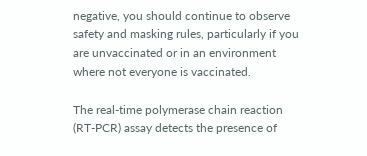negative, you should continue to observe safety and masking rules, particularly if you are unvaccinated or in an environment where not everyone is vaccinated.

The real-time polymerase chain reaction (RT-PCR) assay detects the presence of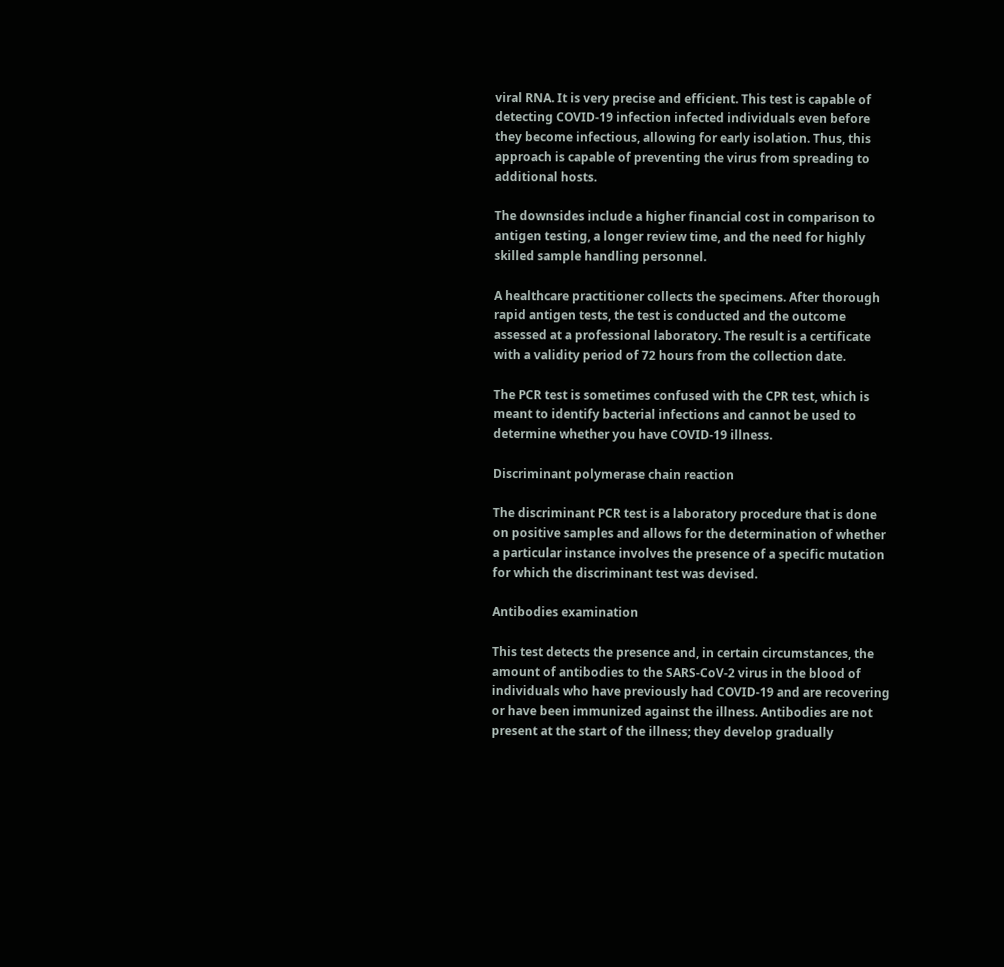viral RNA. It is very precise and efficient. This test is capable of detecting COVID-19 infection infected individuals even before they become infectious, allowing for early isolation. Thus, this approach is capable of preventing the virus from spreading to additional hosts.

The downsides include a higher financial cost in comparison to antigen testing, a longer review time, and the need for highly skilled sample handling personnel.

A healthcare practitioner collects the specimens. After thorough rapid antigen tests, the test is conducted and the outcome assessed at a professional laboratory. The result is a certificate with a validity period of 72 hours from the collection date.

The PCR test is sometimes confused with the CPR test, which is meant to identify bacterial infections and cannot be used to determine whether you have COVID-19 illness.

Discriminant polymerase chain reaction

The discriminant PCR test is a laboratory procedure that is done on positive samples and allows for the determination of whether a particular instance involves the presence of a specific mutation for which the discriminant test was devised.

Antibodies examination

This test detects the presence and, in certain circumstances, the amount of antibodies to the SARS-CoV-2 virus in the blood of individuals who have previously had COVID-19 and are recovering or have been immunized against the illness. Antibodies are not present at the start of the illness; they develop gradually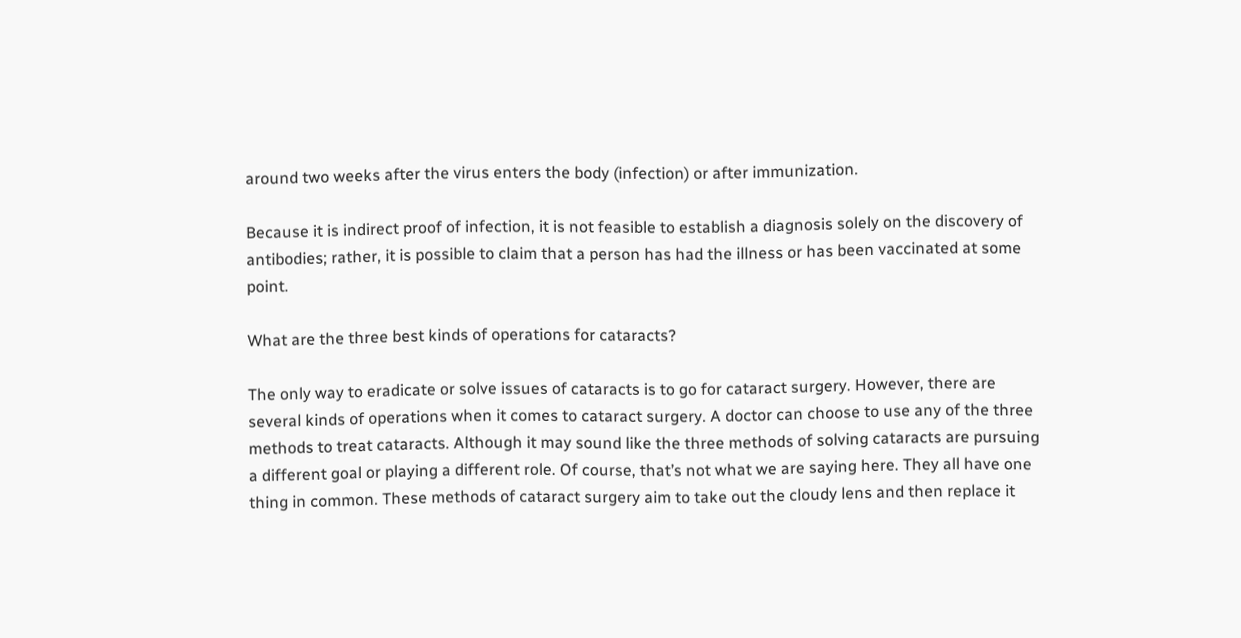around two weeks after the virus enters the body (infection) or after immunization.

Because it is indirect proof of infection, it is not feasible to establish a diagnosis solely on the discovery of antibodies; rather, it is possible to claim that a person has had the illness or has been vaccinated at some point.

What are the three best kinds of operations for cataracts?

The only way to eradicate or solve issues of cataracts is to go for cataract surgery. However, there are several kinds of operations when it comes to cataract surgery. A doctor can choose to use any of the three methods to treat cataracts. Although it may sound like the three methods of solving cataracts are pursuing a different goal or playing a different role. Of course, that’s not what we are saying here. They all have one thing in common. These methods of cataract surgery aim to take out the cloudy lens and then replace it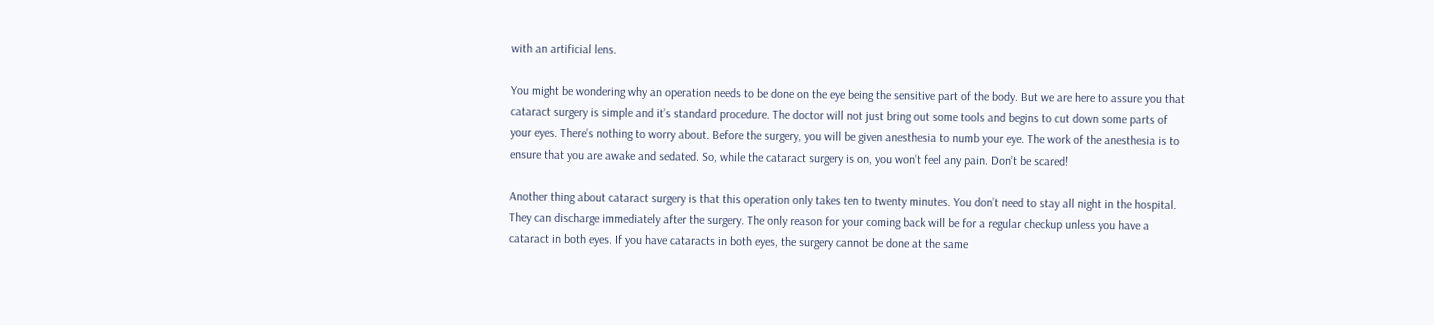with an artificial lens.

You might be wondering why an operation needs to be done on the eye being the sensitive part of the body. But we are here to assure you that cataract surgery is simple and it’s standard procedure. The doctor will not just bring out some tools and begins to cut down some parts of your eyes. There’s nothing to worry about. Before the surgery, you will be given anesthesia to numb your eye. The work of the anesthesia is to ensure that you are awake and sedated. So, while the cataract surgery is on, you won’t feel any pain. Don’t be scared!

Another thing about cataract surgery is that this operation only takes ten to twenty minutes. You don’t need to stay all night in the hospital. They can discharge immediately after the surgery. The only reason for your coming back will be for a regular checkup unless you have a cataract in both eyes. If you have cataracts in both eyes, the surgery cannot be done at the same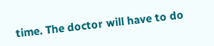time. The doctor will have to do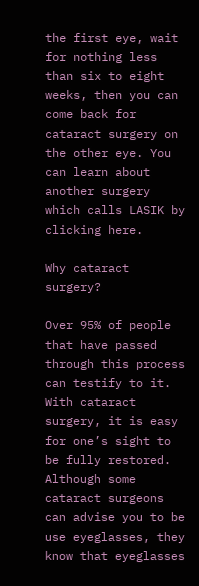the first eye, wait for nothing less than six to eight weeks, then you can come back for cataract surgery on the other eye. You can learn about another surgery which calls LASIK by clicking here.

Why cataract surgery?

Over 95% of people that have passed through this process can testify to it. With cataract surgery, it is easy for one’s sight to be fully restored. Although some cataract surgeons can advise you to be use eyeglasses, they know that eyeglasses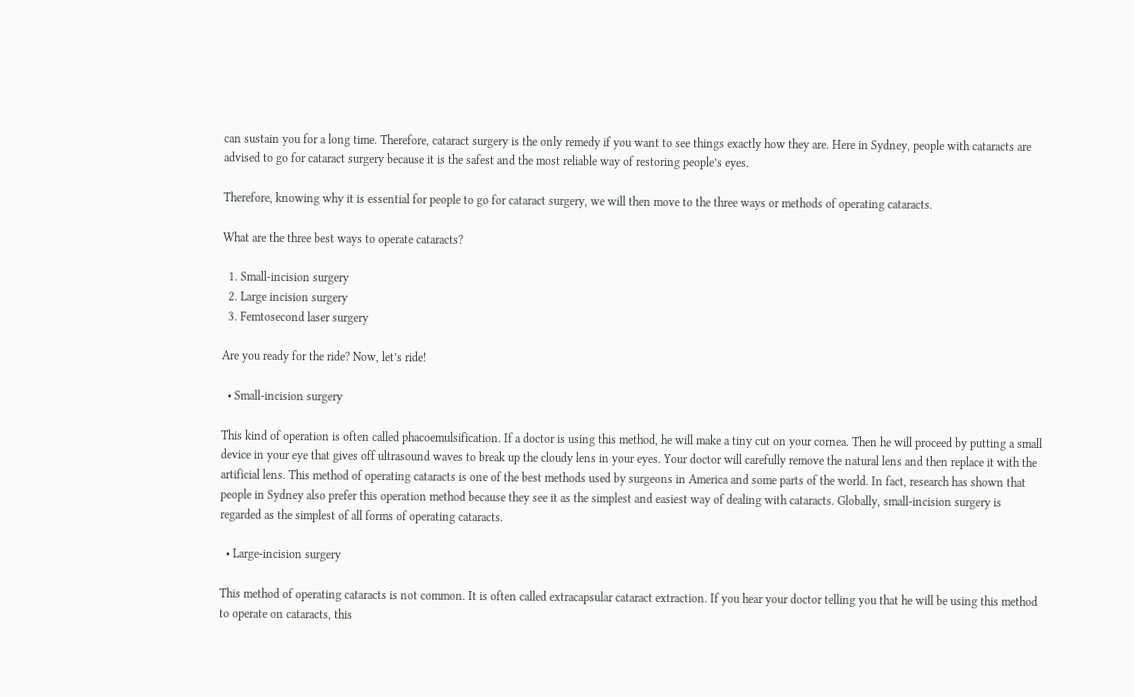can sustain you for a long time. Therefore, cataract surgery is the only remedy if you want to see things exactly how they are. Here in Sydney, people with cataracts are advised to go for cataract surgery because it is the safest and the most reliable way of restoring people’s eyes.

Therefore, knowing why it is essential for people to go for cataract surgery, we will then move to the three ways or methods of operating cataracts.

What are the three best ways to operate cataracts?

  1. Small-incision surgery
  2. Large incision surgery
  3. Femtosecond laser surgery

Are you ready for the ride? Now, let’s ride!

  • Small-incision surgery

This kind of operation is often called phacoemulsification. If a doctor is using this method, he will make a tiny cut on your cornea. Then he will proceed by putting a small device in your eye that gives off ultrasound waves to break up the cloudy lens in your eyes. Your doctor will carefully remove the natural lens and then replace it with the artificial lens. This method of operating cataracts is one of the best methods used by surgeons in America and some parts of the world. In fact, research has shown that people in Sydney also prefer this operation method because they see it as the simplest and easiest way of dealing with cataracts. Globally, small-incision surgery is regarded as the simplest of all forms of operating cataracts.

  • Large-incision surgery

This method of operating cataracts is not common. It is often called extracapsular cataract extraction. If you hear your doctor telling you that he will be using this method to operate on cataracts, this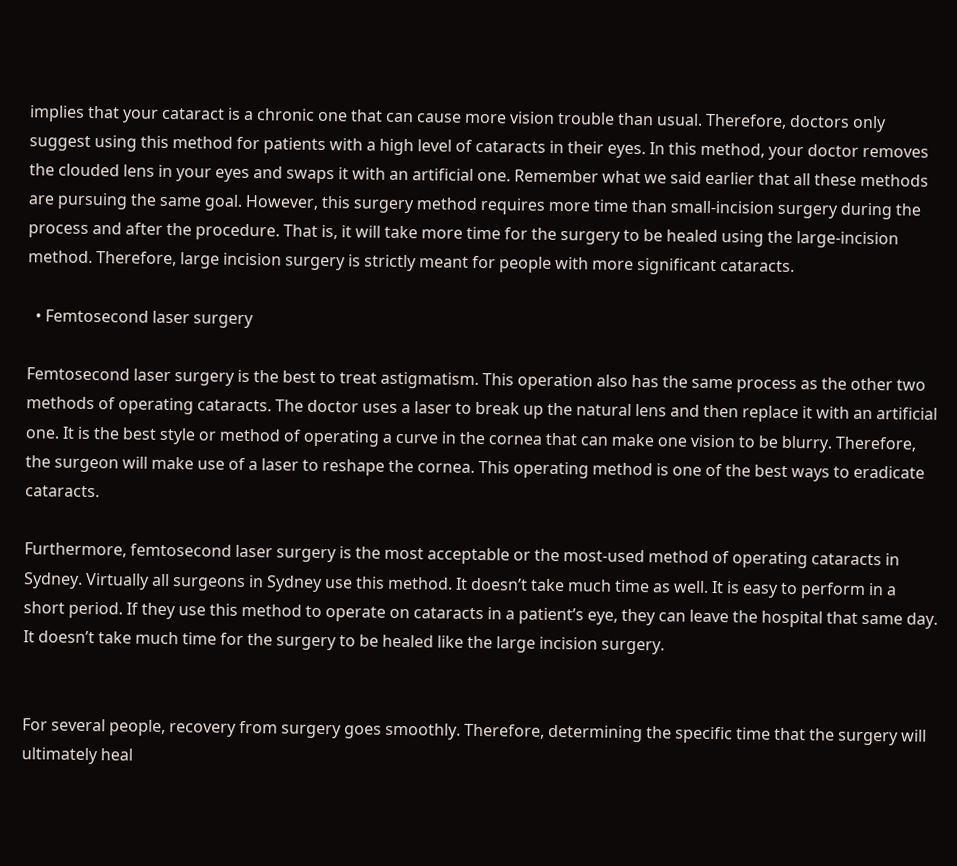implies that your cataract is a chronic one that can cause more vision trouble than usual. Therefore, doctors only suggest using this method for patients with a high level of cataracts in their eyes. In this method, your doctor removes the clouded lens in your eyes and swaps it with an artificial one. Remember what we said earlier that all these methods are pursuing the same goal. However, this surgery method requires more time than small-incision surgery during the process and after the procedure. That is, it will take more time for the surgery to be healed using the large-incision method. Therefore, large incision surgery is strictly meant for people with more significant cataracts.

  • Femtosecond laser surgery

Femtosecond laser surgery is the best to treat astigmatism. This operation also has the same process as the other two methods of operating cataracts. The doctor uses a laser to break up the natural lens and then replace it with an artificial one. It is the best style or method of operating a curve in the cornea that can make one vision to be blurry. Therefore, the surgeon will make use of a laser to reshape the cornea. This operating method is one of the best ways to eradicate cataracts.

Furthermore, femtosecond laser surgery is the most acceptable or the most-used method of operating cataracts in Sydney. Virtually all surgeons in Sydney use this method. It doesn’t take much time as well. It is easy to perform in a short period. If they use this method to operate on cataracts in a patient’s eye, they can leave the hospital that same day. It doesn’t take much time for the surgery to be healed like the large incision surgery.


For several people, recovery from surgery goes smoothly. Therefore, determining the specific time that the surgery will ultimately heal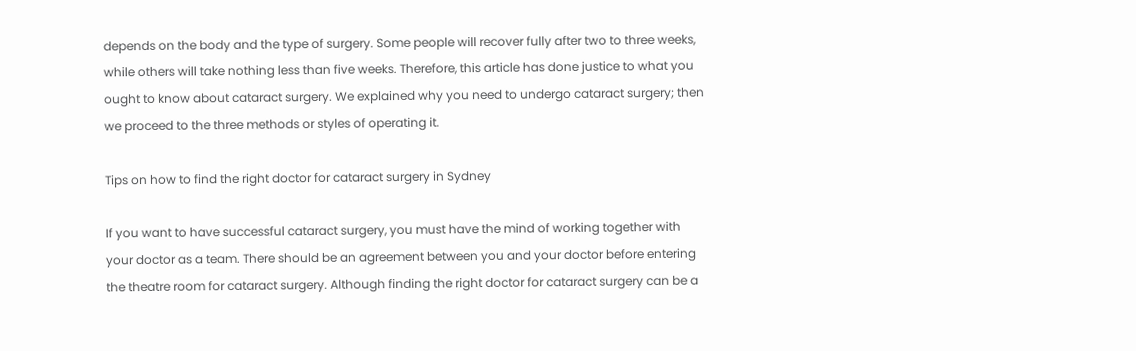depends on the body and the type of surgery. Some people will recover fully after two to three weeks, while others will take nothing less than five weeks. Therefore, this article has done justice to what you ought to know about cataract surgery. We explained why you need to undergo cataract surgery; then we proceed to the three methods or styles of operating it.

Tips on how to find the right doctor for cataract surgery in Sydney

If you want to have successful cataract surgery, you must have the mind of working together with your doctor as a team. There should be an agreement between you and your doctor before entering the theatre room for cataract surgery. Although finding the right doctor for cataract surgery can be a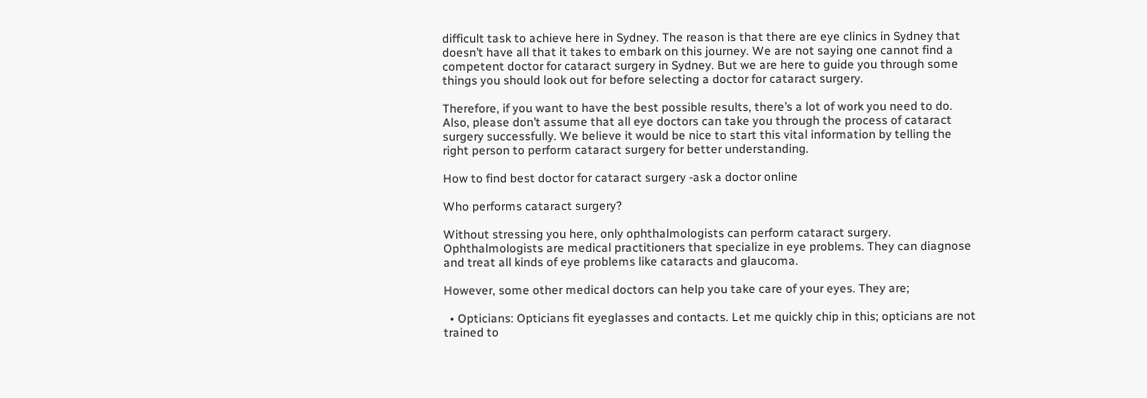difficult task to achieve here in Sydney. The reason is that there are eye clinics in Sydney that doesn’t have all that it takes to embark on this journey. We are not saying one cannot find a competent doctor for cataract surgery in Sydney. But we are here to guide you through some things you should look out for before selecting a doctor for cataract surgery.

Therefore, if you want to have the best possible results, there’s a lot of work you need to do. Also, please don’t assume that all eye doctors can take you through the process of cataract surgery successfully. We believe it would be nice to start this vital information by telling the right person to perform cataract surgery for better understanding.

How to find best doctor for cataract surgery -ask a doctor online

Who performs cataract surgery?

Without stressing you here, only ophthalmologists can perform cataract surgery. Ophthalmologists are medical practitioners that specialize in eye problems. They can diagnose and treat all kinds of eye problems like cataracts and glaucoma.

However, some other medical doctors can help you take care of your eyes. They are;

  • Opticians: Opticians fit eyeglasses and contacts. Let me quickly chip in this; opticians are not trained to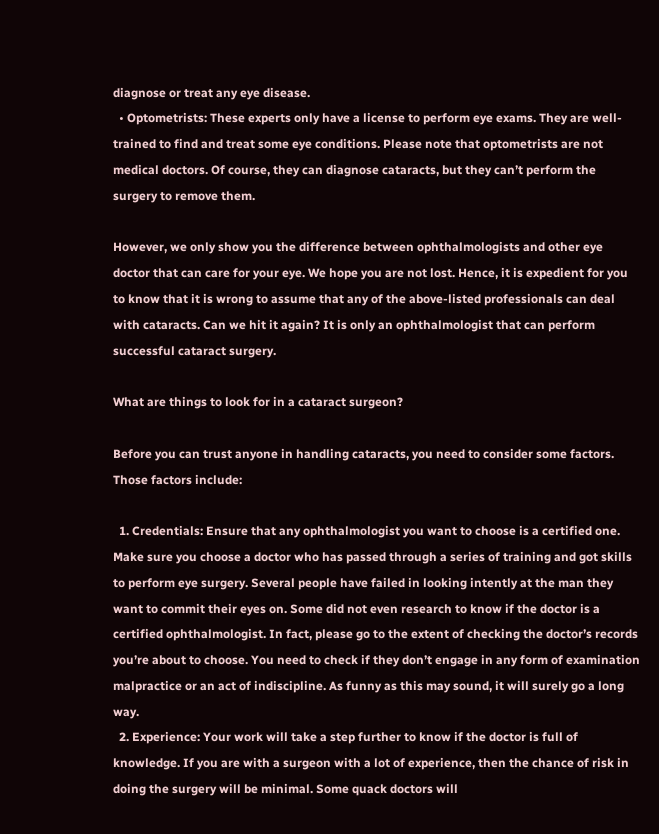diagnose or treat any eye disease.
  • Optometrists: These experts only have a license to perform eye exams. They are well-trained to find and treat some eye conditions. Please note that optometrists are not medical doctors. Of course, they can diagnose cataracts, but they can’t perform the surgery to remove them.

However, we only show you the difference between ophthalmologists and other eye doctor that can care for your eye. We hope you are not lost. Hence, it is expedient for you to know that it is wrong to assume that any of the above-listed professionals can deal with cataracts. Can we hit it again? It is only an ophthalmologist that can perform successful cataract surgery.

What are things to look for in a cataract surgeon?

Before you can trust anyone in handling cataracts, you need to consider some factors. Those factors include:

  1. Credentials: Ensure that any ophthalmologist you want to choose is a certified one. Make sure you choose a doctor who has passed through a series of training and got skills to perform eye surgery. Several people have failed in looking intently at the man they want to commit their eyes on. Some did not even research to know if the doctor is a certified ophthalmologist. In fact, please go to the extent of checking the doctor’s records you’re about to choose. You need to check if they don’t engage in any form of examination malpractice or an act of indiscipline. As funny as this may sound, it will surely go a long way.
  2. Experience: Your work will take a step further to know if the doctor is full of knowledge. If you are with a surgeon with a lot of experience, then the chance of risk in doing the surgery will be minimal. Some quack doctors will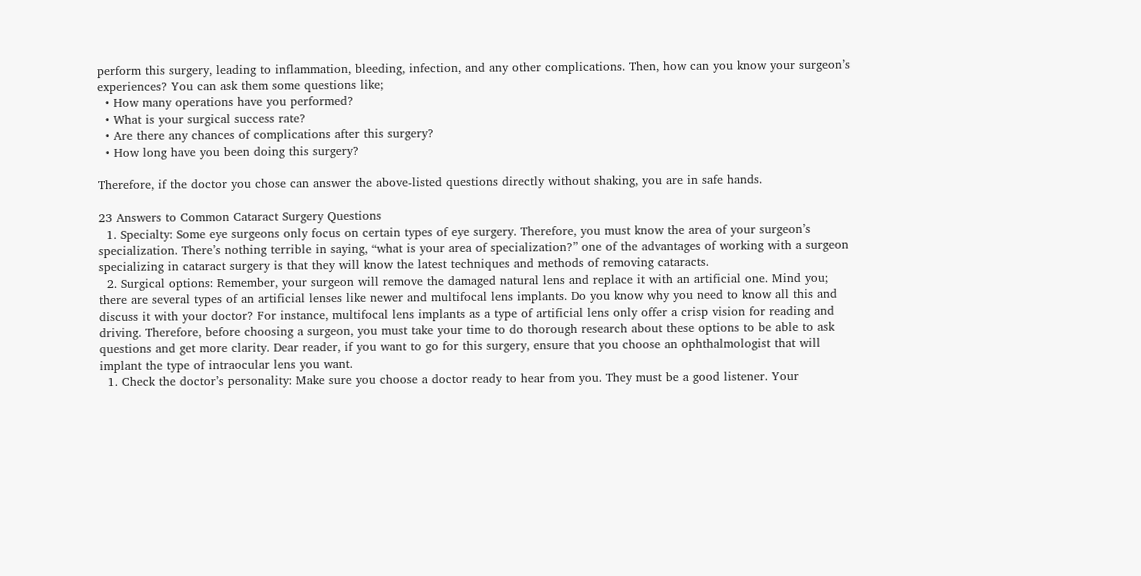perform this surgery, leading to inflammation, bleeding, infection, and any other complications. Then, how can you know your surgeon’s experiences? You can ask them some questions like;
  • How many operations have you performed?
  • What is your surgical success rate?
  • Are there any chances of complications after this surgery?
  • How long have you been doing this surgery?

Therefore, if the doctor you chose can answer the above-listed questions directly without shaking, you are in safe hands.

23 Answers to Common Cataract Surgery Questions
  1. Specialty: Some eye surgeons only focus on certain types of eye surgery. Therefore, you must know the area of your surgeon’s specialization. There’s nothing terrible in saying, “what is your area of specialization?” one of the advantages of working with a surgeon specializing in cataract surgery is that they will know the latest techniques and methods of removing cataracts.
  2. Surgical options: Remember, your surgeon will remove the damaged natural lens and replace it with an artificial one. Mind you; there are several types of an artificial lenses like newer and multifocal lens implants. Do you know why you need to know all this and discuss it with your doctor? For instance, multifocal lens implants as a type of artificial lens only offer a crisp vision for reading and driving. Therefore, before choosing a surgeon, you must take your time to do thorough research about these options to be able to ask questions and get more clarity. Dear reader, if you want to go for this surgery, ensure that you choose an ophthalmologist that will implant the type of intraocular lens you want.
  1. Check the doctor’s personality: Make sure you choose a doctor ready to hear from you. They must be a good listener. Your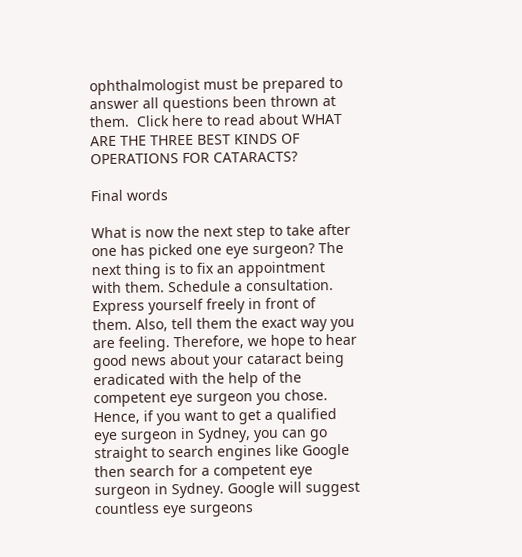ophthalmologist must be prepared to answer all questions been thrown at them.  Click here to read about WHAT ARE THE THREE BEST KINDS OF OPERATIONS FOR CATARACTS?

Final words

What is now the next step to take after one has picked one eye surgeon? The next thing is to fix an appointment with them. Schedule a consultation. Express yourself freely in front of them. Also, tell them the exact way you are feeling. Therefore, we hope to hear good news about your cataract being eradicated with the help of the competent eye surgeon you chose. Hence, if you want to get a qualified eye surgeon in Sydney, you can go straight to search engines like Google then search for a competent eye surgeon in Sydney. Google will suggest countless eye surgeons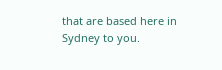that are based here in Sydney to you.